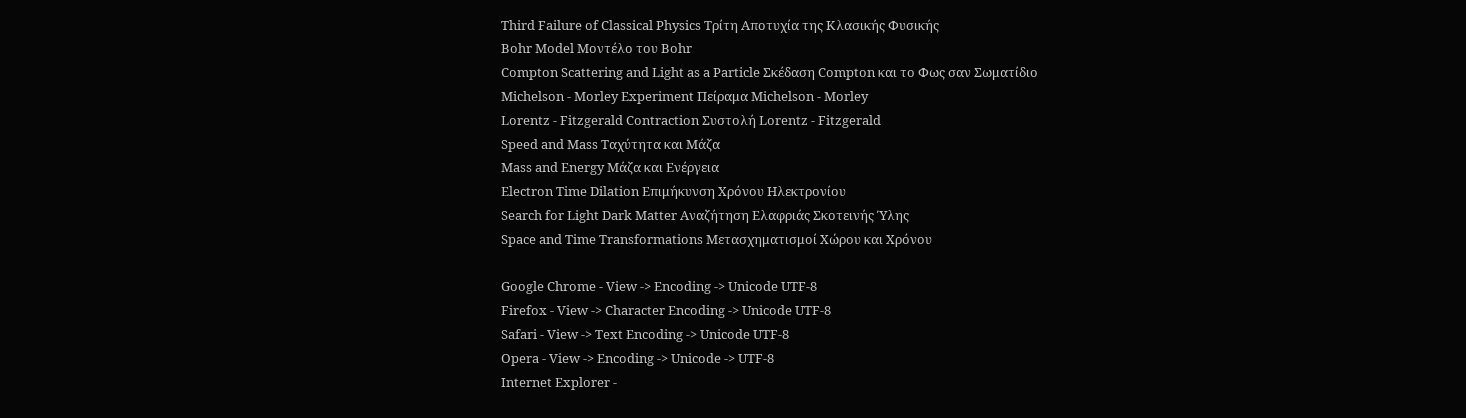Third Failure of Classical Physics Τρίτη Αποτυχία της Κλασικής Φυσικής
Bohr Model Μοντέλο του Bohr
Compton Scattering and Light as a Particle Σκέδαση Compton και το Φως σαν Σωματίδιο
Michelson - Morley Experiment Πείραμα Michelson - Morley
Lorentz - Fitzgerald Contraction Συστολή Lorentz - Fitzgerald
Speed and Mass Ταχύτητα και Μάζα
Mass and Energy Μάζα και Ενέργεια
Electron Time Dilation Επιμήκυνση Χρόνου Ηλεκτρονίου
Search for Light Dark Matter Αναζήτηση Ελαφριάς Σκοτεινής Ύλης
Space and Time Transformations Μετασχηματισμοί Χώρου και Χρόνου

Google Chrome - View -> Encoding -> Unicode UTF-8
Firefox - View -> Character Encoding -> Unicode UTF-8
Safari - View -> Text Encoding -> Unicode UTF-8
Opera - View -> Encoding -> Unicode -> UTF-8
Internet Explorer -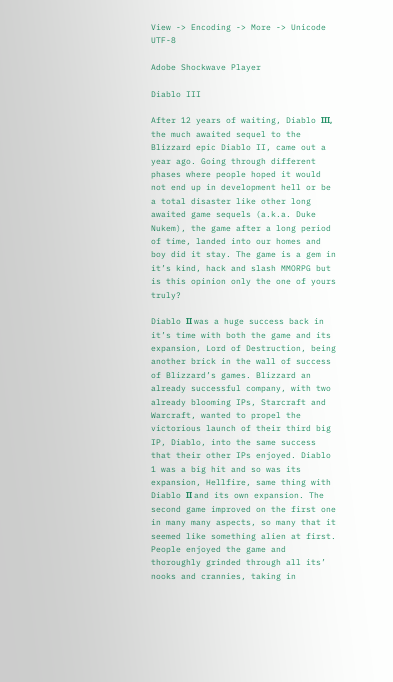View -> Encoding -> More -> Unicode UTF-8

Adobe Shockwave Player

Diablo III

After 12 years of waiting, Diablo ΙΙΙ, the much awaited sequel to the Blizzard epic Diablo II, came out a year ago. Going through different phases where people hoped it would not end up in development hell or be a total disaster like other long awaited game sequels (a.k.a. Duke Nukem), the game after a long period of time, landed into our homes and boy did it stay. The game is a gem in it’s kind, hack and slash MMORPG but is this opinion only the one of yours truly?

Diablo ΙΙ was a huge success back in it’s time with both the game and its expansion, Lord of Destruction, being another brick in the wall of success of Blizzard’s games. Blizzard an already successful company, with two already blooming IPs, Starcraft and Warcraft, wanted to propel the victorious launch of their third big IP, Diablo, into the same success that their other IPs enjoyed. Diablo 1 was a big hit and so was its expansion, Hellfire, same thing with Diablo ΙΙ and its own expansion. The second game improved on the first one in many many aspects, so many that it seemed like something alien at first. People enjoyed the game and thoroughly grinded through all its’ nooks and crannies, taking in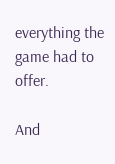everything the game had to offer.

And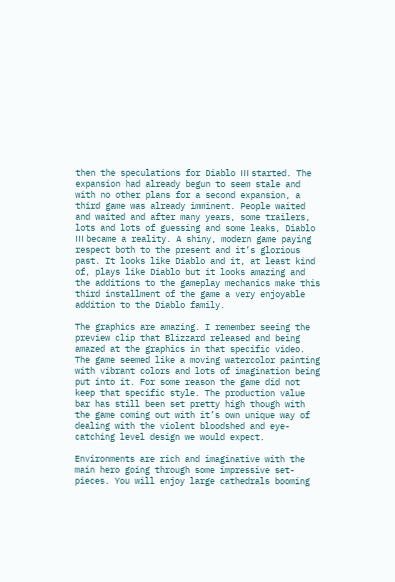then the speculations for Diablo ΙΙΙ started. The expansion had already begun to seem stale and with no other plans for a second expansion, a third game was already imminent. People waited and waited and after many years, some trailers, lots and lots of guessing and some leaks, Diablo ΙΙΙ became a reality. A shiny, modern game paying respect both to the present and it’s glorious past. It looks like Diablo and it, at least kind of, plays like Diablo but it looks amazing and the additions to the gameplay mechanics make this third installment of the game a very enjoyable addition to the Diablo family.

The graphics are amazing. I remember seeing the preview clip that Blizzard released and being amazed at the graphics in that specific video. The game seemed like a moving watercolor painting with vibrant colors and lots of imagination being put into it. For some reason the game did not keep that specific style. The production value bar has still been set pretty high though with the game coming out with it’s own unique way of dealing with the violent bloodshed and eye-catching level design we would expect.

Environments are rich and imaginative with the main hero going through some impressive set-pieces. You will enjoy large cathedrals booming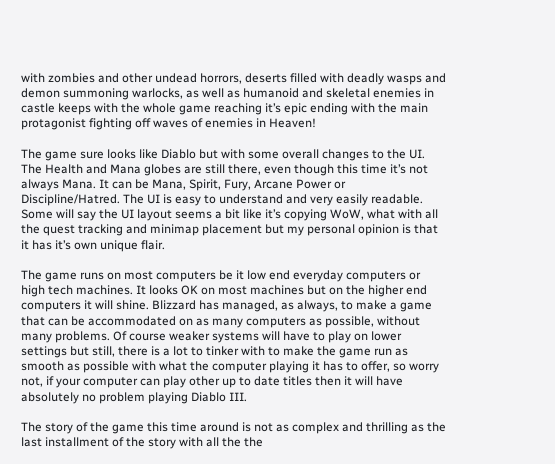with zombies and other undead horrors, deserts filled with deadly wasps and demon summoning warlocks, as well as humanoid and skeletal enemies in castle keeps with the whole game reaching it’s epic ending with the main protagonist fighting off waves of enemies in Heaven!

The game sure looks like Diablo but with some overall changes to the UI. The Health and Mana globes are still there, even though this time it’s not always Mana. It can be Mana, Spirit, Fury, Arcane Power or Discipline/Hatred. The UI is easy to understand and very easily readable. Some will say the UI layout seems a bit like it’s copying WoW, what with all the quest tracking and minimap placement but my personal opinion is that it has it’s own unique flair.

The game runs on most computers be it low end everyday computers or high tech machines. It looks OK on most machines but on the higher end computers it will shine. Blizzard has managed, as always, to make a game that can be accommodated on as many computers as possible, without many problems. Of course weaker systems will have to play on lower settings but still, there is a lot to tinker with to make the game run as smooth as possible with what the computer playing it has to offer, so worry not, if your computer can play other up to date titles then it will have absolutely no problem playing Diablo III.

The story of the game this time around is not as complex and thrilling as the last installment of the story with all the the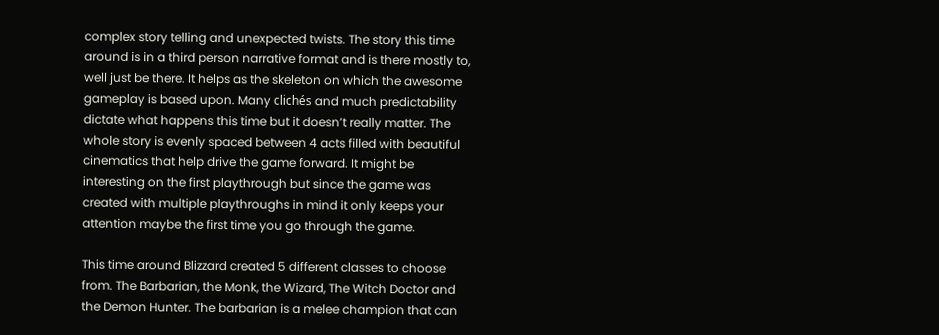complex story telling and unexpected twists. The story this time around is in a third person narrative format and is there mostly to, well just be there. It helps as the skeleton on which the awesome gameplay is based upon. Many clichés and much predictability dictate what happens this time but it doesn’t really matter. The whole story is evenly spaced between 4 acts filled with beautiful cinematics that help drive the game forward. It might be interesting on the first playthrough but since the game was created with multiple playthroughs in mind it only keeps your attention maybe the first time you go through the game.

This time around Blizzard created 5 different classes to choose from. The Barbarian, the Monk, the Wizard, The Witch Doctor and the Demon Hunter. The barbarian is a melee champion that can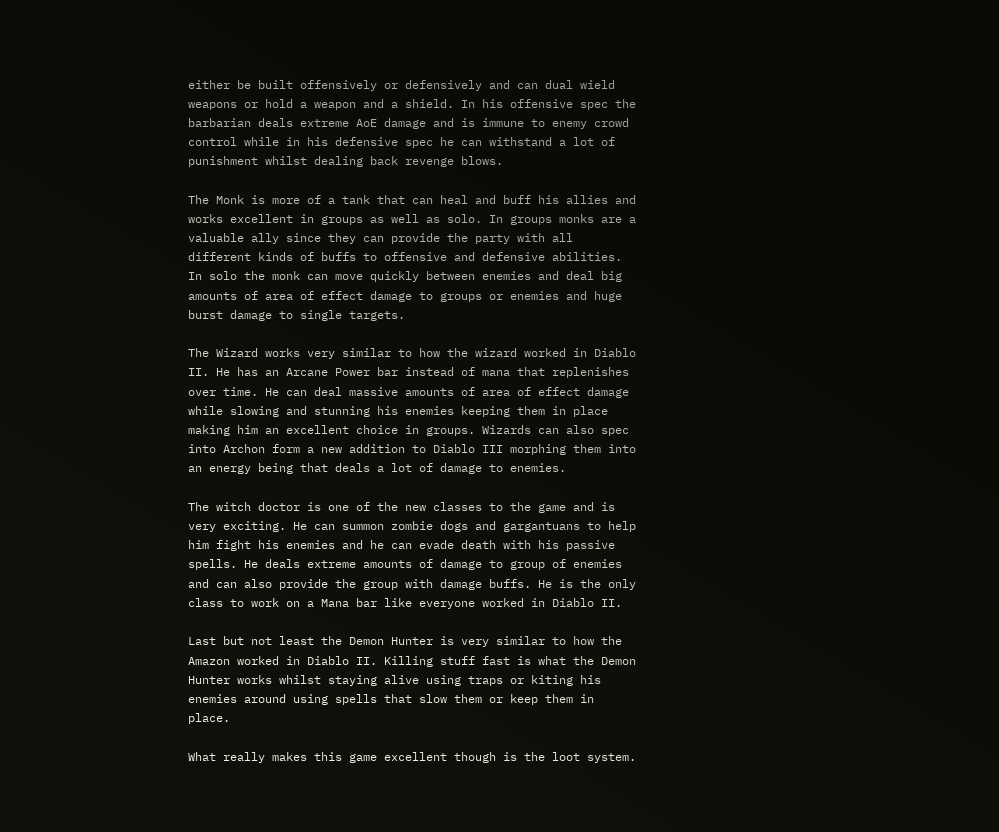either be built offensively or defensively and can dual wield weapons or hold a weapon and a shield. In his offensive spec the barbarian deals extreme AoE damage and is immune to enemy crowd control while in his defensive spec he can withstand a lot of punishment whilst dealing back revenge blows.

The Monk is more of a tank that can heal and buff his allies and works excellent in groups as well as solo. In groups monks are a valuable ally since they can provide the party with all different kinds of buffs to offensive and defensive abilities. In solo the monk can move quickly between enemies and deal big amounts of area of effect damage to groups or enemies and huge burst damage to single targets.

The Wizard works very similar to how the wizard worked in Diablo II. He has an Arcane Power bar instead of mana that replenishes over time. He can deal massive amounts of area of effect damage while slowing and stunning his enemies keeping them in place making him an excellent choice in groups. Wizards can also spec into Archon form a new addition to Diablo III morphing them into an energy being that deals a lot of damage to enemies.

The witch doctor is one of the new classes to the game and is very exciting. He can summon zombie dogs and gargantuans to help him fight his enemies and he can evade death with his passive spells. He deals extreme amounts of damage to group of enemies and can also provide the group with damage buffs. He is the only class to work on a Mana bar like everyone worked in Diablo II.

Last but not least the Demon Hunter is very similar to how the Amazon worked in Diablo II. Killing stuff fast is what the Demon Hunter works whilst staying alive using traps or kiting his enemies around using spells that slow them or keep them in place.

What really makes this game excellent though is the loot system.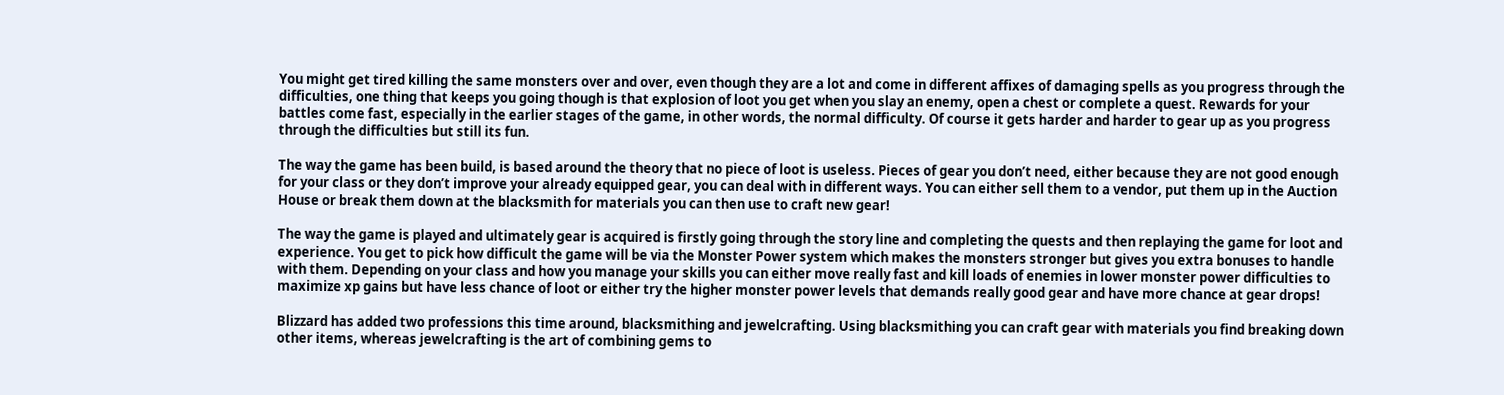You might get tired killing the same monsters over and over, even though they are a lot and come in different affixes of damaging spells as you progress through the difficulties, one thing that keeps you going though is that explosion of loot you get when you slay an enemy, open a chest or complete a quest. Rewards for your battles come fast, especially in the earlier stages of the game, in other words, the normal difficulty. Of course it gets harder and harder to gear up as you progress through the difficulties but still its fun.

The way the game has been build, is based around the theory that no piece of loot is useless. Pieces of gear you don’t need, either because they are not good enough for your class or they don’t improve your already equipped gear, you can deal with in different ways. You can either sell them to a vendor, put them up in the Auction House or break them down at the blacksmith for materials you can then use to craft new gear!

The way the game is played and ultimately gear is acquired is firstly going through the story line and completing the quests and then replaying the game for loot and experience. You get to pick how difficult the game will be via the Monster Power system which makes the monsters stronger but gives you extra bonuses to handle with them. Depending on your class and how you manage your skills you can either move really fast and kill loads of enemies in lower monster power difficulties to maximize xp gains but have less chance of loot or either try the higher monster power levels that demands really good gear and have more chance at gear drops!

Blizzard has added two professions this time around, blacksmithing and jewelcrafting. Using blacksmithing you can craft gear with materials you find breaking down other items, whereas jewelcrafting is the art of combining gems to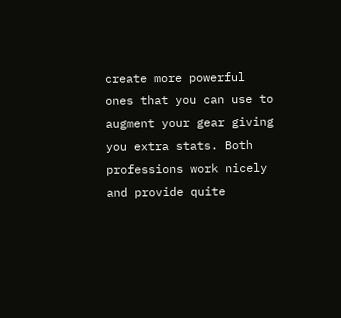create more powerful ones that you can use to augment your gear giving you extra stats. Both professions work nicely and provide quite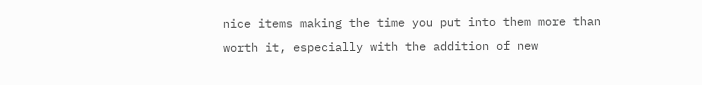nice items making the time you put into them more than worth it, especially with the addition of new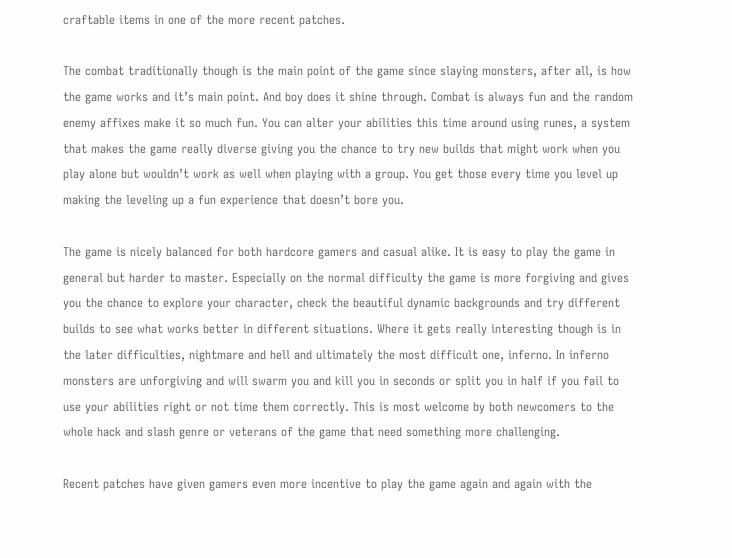craftable items in one of the more recent patches.

The combat traditionally though is the main point of the game since slaying monsters, after all, is how the game works and it’s main point. And boy does it shine through. Combat is always fun and the random enemy affixes make it so much fun. You can alter your abilities this time around using runes, a system that makes the game really diverse giving you the chance to try new builds that might work when you play alone but wouldn’t work as well when playing with a group. You get those every time you level up making the leveling up a fun experience that doesn’t bore you.

The game is nicely balanced for both hardcore gamers and casual alike. It is easy to play the game in general but harder to master. Especially on the normal difficulty the game is more forgiving and gives you the chance to explore your character, check the beautiful dynamic backgrounds and try different builds to see what works better in different situations. Where it gets really interesting though is in the later difficulties, nightmare and hell and ultimately the most difficult one, inferno. In inferno monsters are unforgiving and will swarm you and kill you in seconds or split you in half if you fail to use your abilities right or not time them correctly. This is most welcome by both newcomers to the whole hack and slash genre or veterans of the game that need something more challenging.

Recent patches have given gamers even more incentive to play the game again and again with the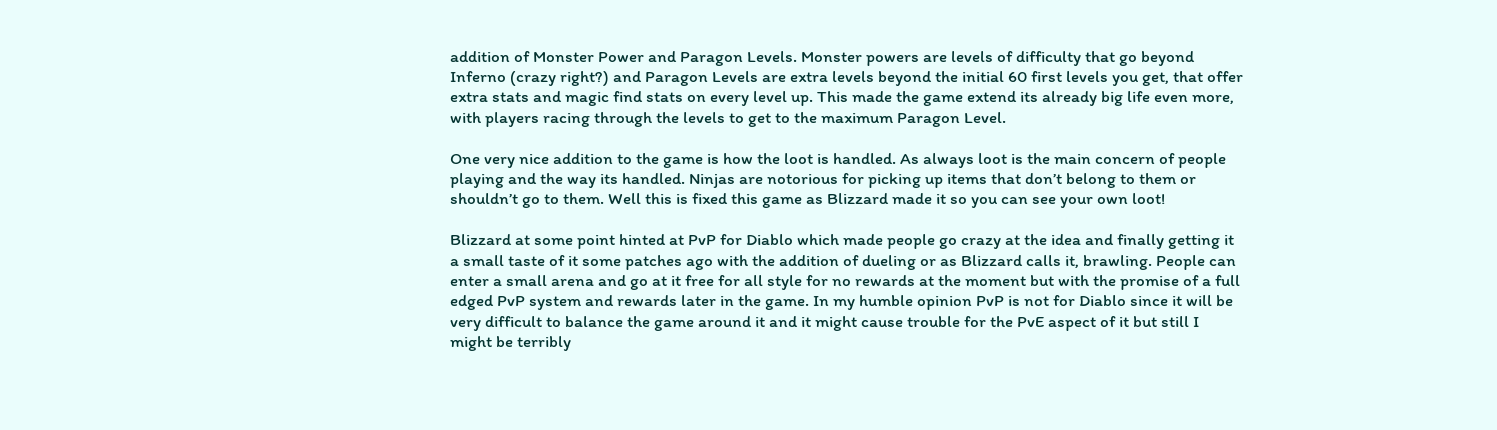addition of Monster Power and Paragon Levels. Monster powers are levels of difficulty that go beyond Inferno (crazy right?) and Paragon Levels are extra levels beyond the initial 60 first levels you get, that offer extra stats and magic find stats on every level up. This made the game extend its already big life even more, with players racing through the levels to get to the maximum Paragon Level.

One very nice addition to the game is how the loot is handled. As always loot is the main concern of people playing and the way its handled. Ninjas are notorious for picking up items that don’t belong to them or shouldn’t go to them. Well this is fixed this game as Blizzard made it so you can see your own loot!

Blizzard at some point hinted at PvP for Diablo which made people go crazy at the idea and finally getting it a small taste of it some patches ago with the addition of dueling or as Blizzard calls it, brawling. People can enter a small arena and go at it free for all style for no rewards at the moment but with the promise of a full edged PvP system and rewards later in the game. In my humble opinion PvP is not for Diablo since it will be very difficult to balance the game around it and it might cause trouble for the PvE aspect of it but still I might be terribly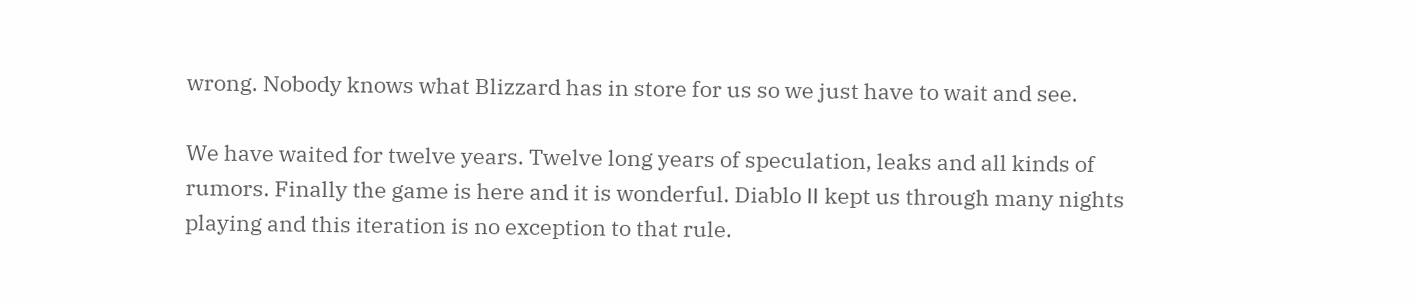wrong. Nobody knows what Blizzard has in store for us so we just have to wait and see.

We have waited for twelve years. Twelve long years of speculation, leaks and all kinds of rumors. Finally the game is here and it is wonderful. Diablo ΙΙ kept us through many nights playing and this iteration is no exception to that rule.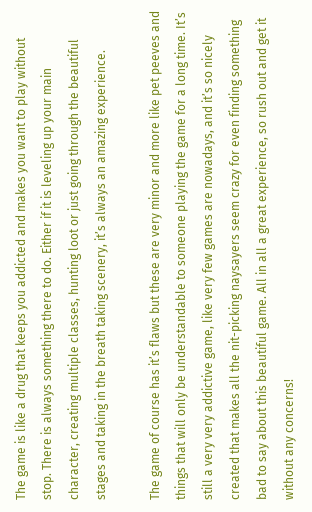The game is like a drug that keeps you addicted and makes you want to play without stop. There is always something there to do. Either if it is leveling up your main character, creating multiple classes, hunting loot or just going through the beautiful stages and taking in the breath taking scenery, it’s always an amazing experience.

The game of course has it’s flaws but these are very minor and more like pet peeves and things that will only be understandable to someone playing the game for a long time. It’s still a very very addictive game, like very few games are nowadays, and it’s so nicely created that makes all the nit-picking naysayers seem crazy for even finding something bad to say about this beautiful game. All in all a great experience, so rush out and get it without any concerns!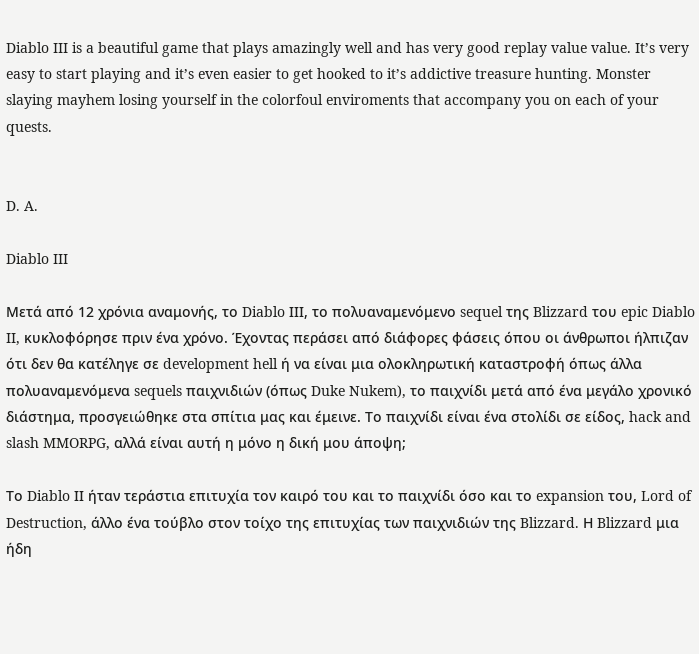Diablo III is a beautiful game that plays amazingly well and has very good replay value value. It’s very easy to start playing and it’s even easier to get hooked to it’s addictive treasure hunting. Monster slaying mayhem losing yourself in the colorfoul enviroments that accompany you on each of your quests.


D. A.

Diablo III

Μετά από 12 χρόνια αναμονής, το Diablo ΙΙΙ, το πολυαναμενόμενο sequel της Blizzard του epic Diablo II, κυκλοφόρησε πριν ένα χρόνο. Έχοντας περάσει από διάφορες φάσεις όπου οι άνθρωποι ήλπιζαν ότι δεν θα κατέληγε σε development hell ή να είναι μια ολοκληρωτική καταστροφή όπως άλλα πολυαναμενόμενα sequels παιχνιδιών (όπως Duke Nukem), το παιχνίδι μετά από ένα μεγάλο χρονικό διάστημα, προσγειώθηκε στα σπίτια μας και έμεινε. Το παιχνίδι είναι ένα στολίδι σε είδος, hack and slash MMORPG, αλλά είναι αυτή η μόνο η δική μου άποψη;

Το Diablo ΙΙ ήταν τεράστια επιτυχία τον καιρό του και το παιχνίδι όσο και το expansion του, Lord of Destruction, άλλο ένα τούβλο στον τοίχο της επιτυχίας των παιχνιδιών της Blizzard. Η Blizzard μια ήδη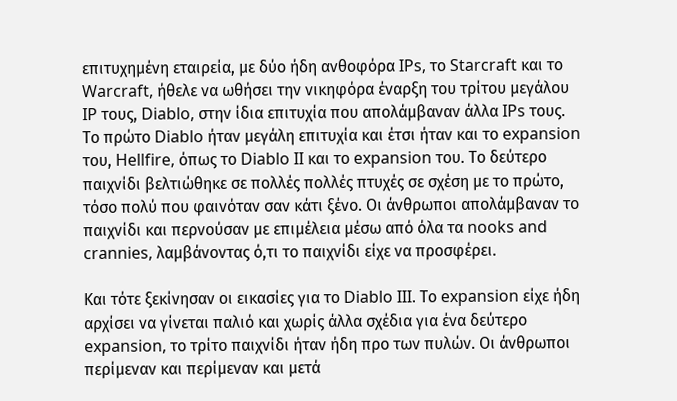επιτυχημένη εταιρεία, με δύο ήδη ανθοφόρα IPs, το Starcraft και το Warcraft, ήθελε να ωθήσει την νικηφόρα έναρξη του τρίτου μεγάλου IP τους, Diablo, στην ίδια επιτυχία που απολάμβαναν άλλα IPs τους. Το πρώτο Diablo ήταν μεγάλη επιτυχία και έτσι ήταν και το expansion του, Hellfire, όπως το Diablo II και το expansion του. Το δεύτερο παιχνίδι βελτιώθηκε σε πολλές πολλές πτυχές σε σχέση με το πρώτο, τόσο πολύ που φαινόταν σαν κάτι ξένο. Οι άνθρωποι απολάμβαναν το παιχνίδι και περνούσαν με επιμέλεια μέσω από όλα τα nooks and crannies, λαμβάνοντας ό,τι το παιχνίδι είχε να προσφέρει.

Και τότε ξεκίνησαν οι εικασίες για το Diablo III. Το expansion είχε ήδη αρχίσει να γίνεται παλιό και χωρίς άλλα σχέδια για ένα δεύτερο expansion, το τρίτο παιχνίδι ήταν ήδη προ των πυλών. Οι άνθρωποι περίμεναν και περίμεναν και μετά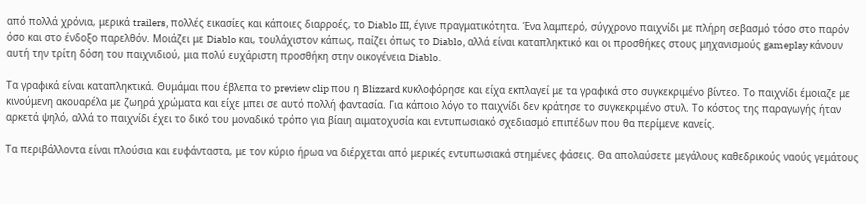από πολλά χρόνια, μερικά trailers, πολλές εικασίες και κάποιες διαρροές, το Diablo III, έγινε πραγματικότητα. Ένα λαμπερό, σύγχρονο παιχνίδι με πλήρη σεβασμό τόσο στο παρόν όσο και στο ένδοξο παρελθόν. Μοιάζει με Diablo και, τουλάχιστον κάπως, παίζει όπως το Diablo, αλλά είναι καταπληκτικό και οι προσθήκες στους μηχανισμούς gameplay κάνουν αυτή την τρίτη δόση του παιχνιδιού, μια πολύ ευχάριστη προσθήκη στην οικογένεια Diablo.

Τα γραφικά είναι καταπληκτικά. Θυμάμαι που έβλεπα το preview clip που η Blizzard κυκλοφόρησε και είχα εκπλαγεί με τα γραφικά στο συγκεκριμένο βίντεο. Το παιχνίδι έμοιαζε με κινούμενη ακουαρέλα με ζωηρά χρώματα και είχε μπει σε αυτό πολλή φαντασία. Για κάποιο λόγο το παιχνίδι δεν κράτησε το συγκεκριμένο στυλ. Το κόστος της παραγωγής ήταν αρκετά ψηλό, αλλά το παιχνίδι έχει το δικό του μοναδικό τρόπο για βίαιη αιματοχυσία και εντυπωσιακό σχεδιασμό επιπέδων που θα περίμενε κανείς.

Τα περιβάλλοντα είναι πλούσια και ευφάνταστα, με τον κύριο ήρωα να διέρχεται από μερικές εντυπωσιακά στημένες φάσεις. Θα απολαύσετε μεγάλους καθεδρικούς ναούς γεμάτους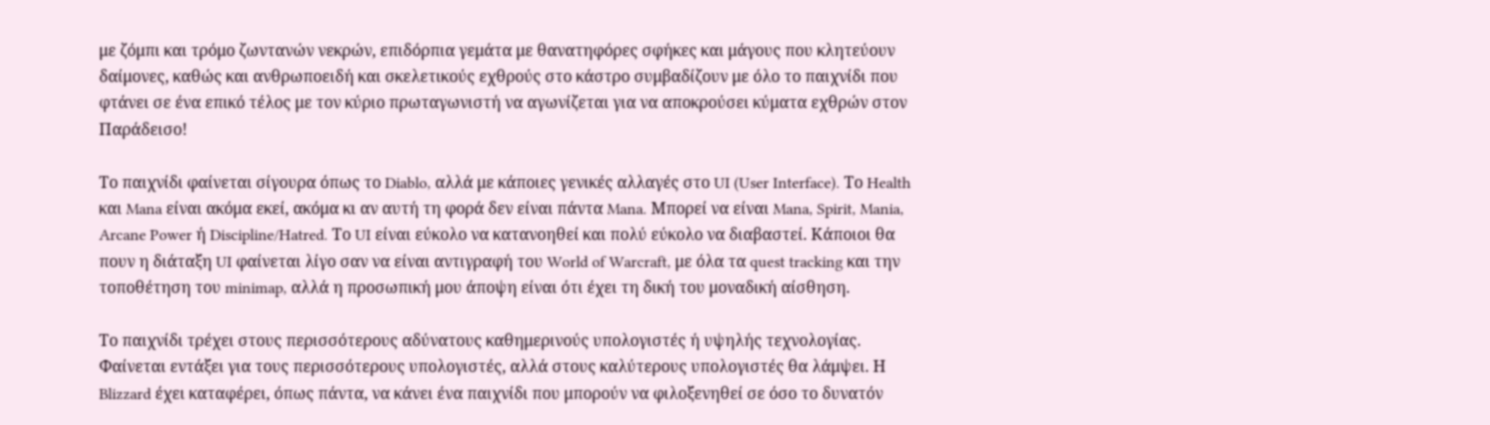με ζόμπι και τρόμο ζωντανών νεκρών, επιδόρπια γεμάτα με θανατηφόρες σφήκες και μάγους που κλητεύουν δαίμονες, καθώς και ανθρωποειδή και σκελετικούς εχθρούς στο κάστρο συμβαδίζoυν με όλο το παιχνίδι που φτάνει σε ένα επικό τέλος με τον κύριο πρωταγωνιστή να αγωνίζεται για να αποκρούσει κύματα εχθρών στον Παράδεισο!

Το παιχνίδι φαίνεται σίγουρα όπως το Diablo, αλλά με κάποιες γενικές αλλαγές στο UI (User Interface). Το Health και Mana είναι ακόμα εκεί, ακόμα κι αν αυτή τη φορά δεν είναι πάντα Mana. Μπορεί να είναι Mana, Spirit, Mania, Arcane Power ή Discipline/Hatred. Το UI είναι εύκολο να κατανοηθεί και πολύ εύκολο να διαβαστεί. Κάποιοι θα πουν η διάταξη UI φαίνεται λίγο σαν να είναι αντιγραφή του World of Warcraft, με όλα τα quest tracking και την τοποθέτηση του minimap, αλλά η προσωπική μου άποψη είναι ότι έχει τη δική του μοναδική αίσθηση.

Το παιχνίδι τρέχει στους περισσότερους αδύνατους καθημερινούς υπολογιστές ή υψηλής τεχνολογίας. Φαίνεται εντάξει για τους περισσότερους υπολογιστές, αλλά στους καλύτερους υπολογιστές θα λάμψει. Η Blizzard έχει καταφέρει, όπως πάντα, να κάνει ένα παιχνίδι που μπορούν να φιλοξενηθεί σε όσο το δυνατόν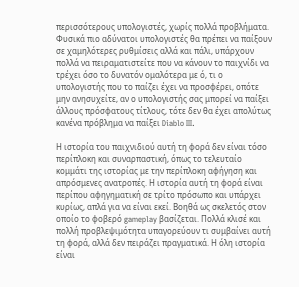περισσότερους υπολογιστές, χωρίς πολλά προβλήματα. Φυσικά πιο αδύνατοι υπολογιστές θα πρέπει να παίξουν σε χαμηλότερες ρυθμίσεις αλλά και πάλι, υπάρχουν πολλά να πειραματιστείτε που να κάνουν το παιχνίδι να τρέχει όσο το δυνατόν ομαλότερα με ό, τι ο υπολογιστής που το παίζει έχει να προσφέρει, οπότε μην ανησυχείτε, αν ο υπολογιστής σας μπορεί να παίξει άλλους πρόσφατους τίτλους, τότε δεν θα έχει απολύτως κανένα πρόβλημα να παίξει Diablo III.

Η ιστορία του παιχνιδιού αυτή τη φορά δεν είναι τόσο περίπλοκη και συναρπαστική, όπως τo τελευταίο κομμάτι της ιστορίας με την περίπλοκη αφήγηση και απρόσμενες ανατροπές. Η ιστορία αυτή τη φορά είναι περίπου αφηγηματική σε τρίτο πρόσωπο και υπάρχει κυρίως, απλά για να είναι εκεί. Βοηθά ως σκελετός στον οποίο το φοβερό gameplay βασίζεται. Πολλά κλισέ και πολλή προβλεψιμότητα υπαγορεύουν τι συμβαίνει αυτή τη φορά, αλλά δεν πειράζει πραγματικά. Η όλη ιστορία είναι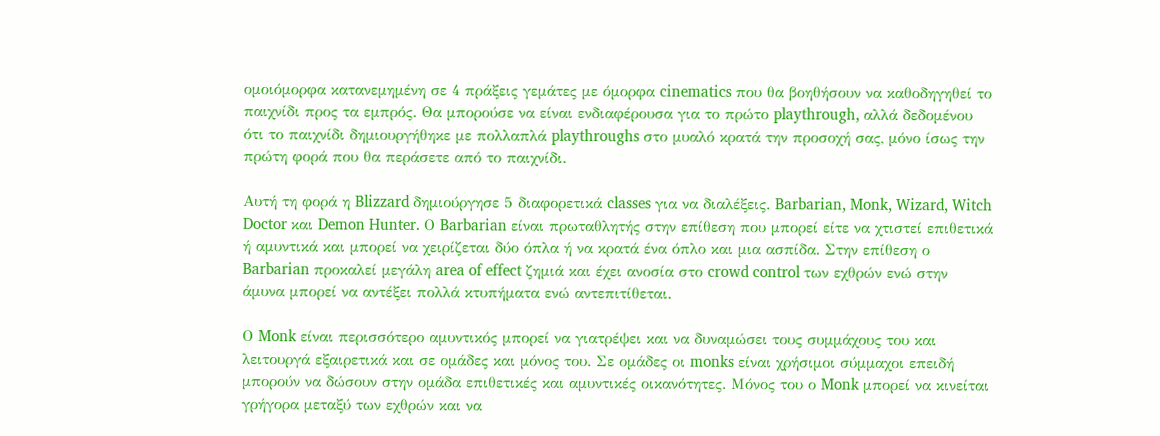ομοιόμορφα κατανεμημένη σε 4 πράξεις γεμάτες με όμορφα cinematics που θα βοηθήσουν να καθοδηγηθεί το παιχνίδι προς τα εμπρός. Θα μπορούσε να είναι ενδιαφέρουσα για το πρώτο playthrough, αλλά δεδομένου ότι το παιχνίδι δημιουργήθηκε με πολλαπλά playthroughs στο μυαλό κρατά την προσοχή σας, μόνο ίσως την πρώτη φορά που θα περάσετε από το παιχνίδι.

Αυτή τη φορά η Blizzard δημιούργησε 5 διαφορετικά classes για να διαλέξεις. Barbarian, Monk, Wizard, Witch Doctor και Demon Hunter. Ο Barbarian είναι πρωταθλητής στην επίθεση που μπορεί είτε να χτιστεί επιθετικά ή αμυντικά και μπορεί να χειρίζεται δύο όπλα ή να κρατά ένα όπλο και μια ασπίδα. Στην επίθεση ο Barbarian προκαλεί μεγάλη area of effect ζημιά και έχει ανοσία στο crowd control των εχθρών ενώ στην άμυνα μπορεί να αντέξει πολλά κτυπήματα ενώ αντεπιτίθεται.

Ο Monk είναι περισσότερο αμυντικός μπορεί να γιατρέψει και να δυναμώσει τους συμμάχους του και λειτουργά εξαιρετικά και σε ομάδες και μόνος του. Σε ομάδες οι monks είναι χρήσιμοι σύμμαχοι επειδή μπορούν να δώσουν στην ομάδα επιθετικές και αμυντικές οικανότητες. Μόνος του ο Monk μπορεί να κινείται γρήγορα μεταξύ των εχθρών και να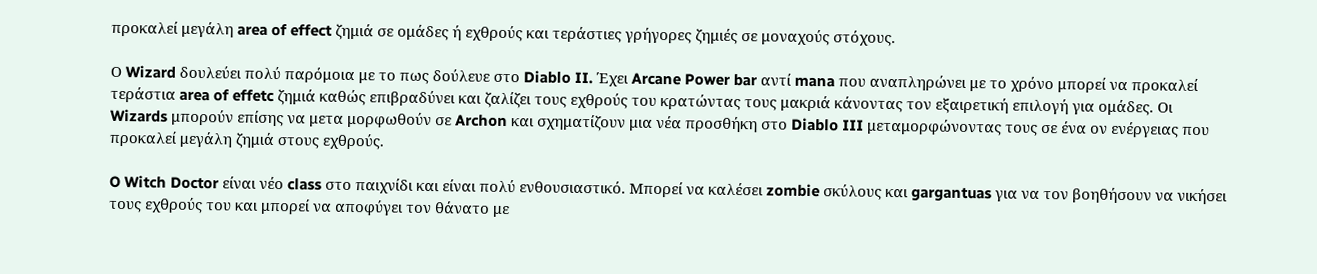προκαλεί μεγάλη area of effect ζημιά σε ομάδες ή εχθρούς και τεράστιες γρήγορες ζημιές σε μοναχούς στόχους.

Ο Wizard δουλεύει πολύ παρόμοια με το πως δούλευε στο Diablo II. Έχει Arcane Power bar αντί mana που αναπληρώνει με το χρόνο μπορεί να προκαλεί τεράστια area of effetc ζημιά καθώς επιβραδύνει και ζαλίζει τους εχθρούς του κρατώντας τους μακριά κάνοντας τον εξαιρετική επιλογή για ομάδες. Οι Wizards μπορούν επίσης να μετα μορφωθούν σε Archon και σχηματίζουν μια νέα προσθήκη στο Diablo III μεταμορφώνοντας τους σε ένα ον ενέργειας που προκαλεί μεγάλη ζημιά στους εχθρούς.

O Witch Doctor είναι νέο class στο παιχνίδι και είναι πολύ ενθουσιαστικό. Μπορεί να καλέσει zombie σκύλους και gargantuas για να τον βοηθήσουν να νικήσει τους εχθρούς του και μπορεί να αποφύγει τον θάνατο με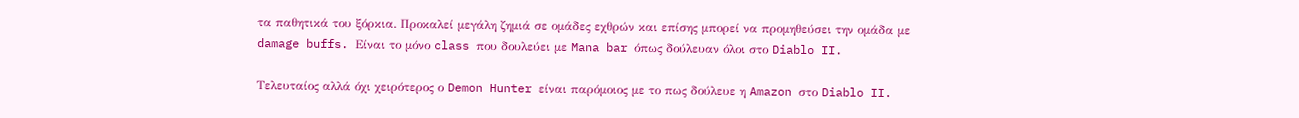τα παθητικά του ξόρκια. Προκαλεί μεγάλη ζημιά σε ομάδες εχθρών και επίσης μπορεί να προμηθεύσει την ομάδα με damage buffs. Είναι το μόνο class που δουλεύει με Mana bar όπως δούλευαν όλοι στο Diablo II.

Τελευταίος αλλά όχι χειρότερος ο Demon Hunter είναι παρόμοιος με το πως δούλευε η Amazon στο Diablo II.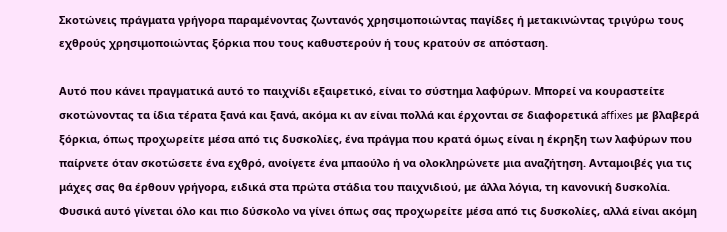Σκοτώνεις πράγματα γρήγορα παραμένοντας ζωντανός χρησιμοποιώντας παγίδες ή μετακινώντας τριγύρω τους εχθρούς χρησιμοποιώντας ξόρκια που τους καθυστερούν ή τους κρατούν σε απόσταση.

Αυτό που κάνει πραγματικά αυτό το παιχνίδι εξαιρετικό, είναι το σύστημα λαφύρων. Μπορεί να κουραστείτε σκοτώνοντας τα ίδια τέρατα ξανά και ξανά, ακόμα κι αν είναι πολλά και έρχονται σε διαφορετικά affixes με βλαβερά ξόρκια, όπως προχωρείτε μέσα από τις δυσκολίες, ένα πράγμα που κρατά όμως είναι η έκρηξη των λαφύρων που παίρνετε όταν σκοτώσετε ένα εχθρό, ανοίγετε ένα μπαούλο ή να ολοκληρώνετε μια αναζήτηση. Ανταμοιβές για τις μάχες σας θα έρθουν γρήγορα, ειδικά στα πρώτα στάδια του παιχνιδιού, με άλλα λόγια, τη κανονική δυσκολία. Φυσικά αυτό γίνεται όλο και πιο δύσκολο να γίνει όπως σας προχωρείτε μέσα από τις δυσκολίες, αλλά είναι ακόμη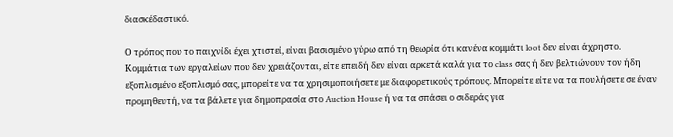διασκέδαστικό.

Ο τρόπος που το παιχνίδι έχει χτιστεί, είναι βασισμένο γύρω από τη θεωρία ότι κανένα κομμάτι loot δεν είναι άχρηστο. Κομμάτια των εργαλείων που δεν χρειάζονται, είτε επειδή δεν είναι αρκετά καλά για το class σας ή δεν βελτιώνουν τον ήδη εξοπλισμένο εξοπλισμό σας, μπορείτε να τα χρησιμοποιήσετε με διαφορετικούς τρόπους. Μπορείτε είτε να τα πουλήσετε σε έναν προμηθευτή, να τα βάλετε για δημοπρασία στο Auction House ή να τα σπάσει ο σιδεράς για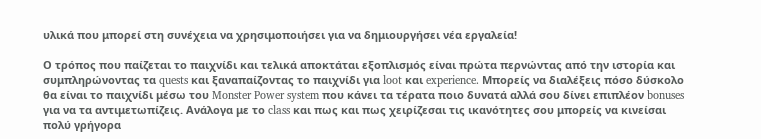υλικά που μπορεί στη συνέχεια να χρησιμοποιήσει για να δημιουργήσει νέα εργαλεία!

Ο τρόπος που παίζεται το παιχνίδι και τελικά αποκτάται εξοπλισμός είναι πρώτα περνώντας από την ιστορία και συμπληρώνοντας τα quests και ξαναπαίζοντας το παιχνίδι για loot και experience. Mπορείς να διαλέξεις πόσο δύσκολο θα είναι το παιχνίδι μέσω του Monster Power system που κάνει τα τέρατα ποιο δυνατά αλλά σου δίνει επιπλέον bonuses για να τα αντιμετωπίζεις. Aνάλογα με το class και πως και πως χειρίζεσαι τις ικανότητες σου μπορείς να κινείσαι πολύ γρήγορα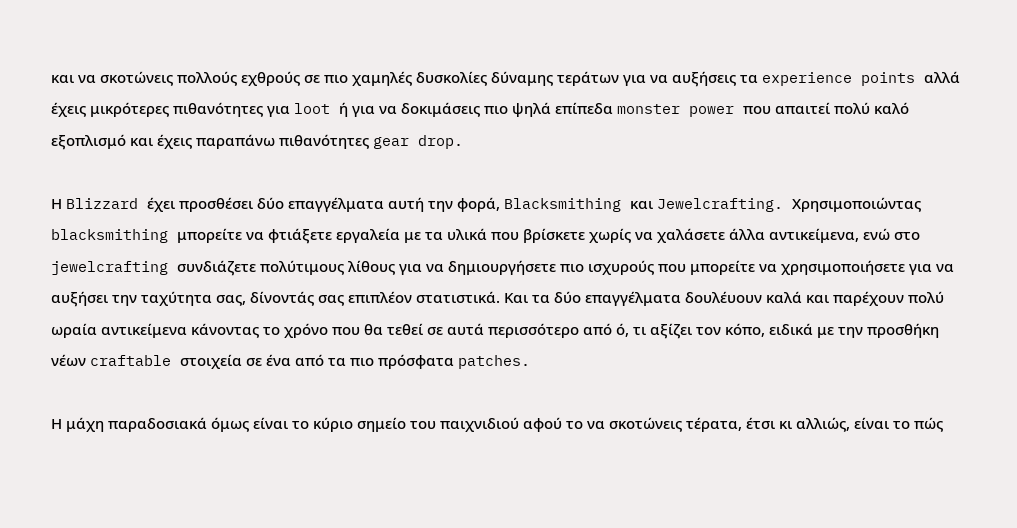και να σκοτώνεις πολλούς εχθρούς σε πιο χαμηλές δυσκολίες δύναμης τεράτων για να αυξήσεις τα experience points αλλά έχεις μικρότερες πιθανότητες για loot ή για να δοκιμάσεις πιο ψηλά επίπεδα monster power που απαιτεί πολύ καλό εξοπλισμό και έχεις παραπάνω πιθανότητες gear drop.

Η Blizzard έχει προσθέσει δύο επαγγέλματα αυτή την φορά, Blacksmithing και Jewelcrafting. Χρησιμοποιώντας blacksmithing μπορείτε να φτιάξετε εργαλεία με τα υλικά που βρίσκετε χωρίς να χαλάσετε άλλα αντικείμενα, ενώ στο jewelcrafting συνδιάζετε πολύτιμους λίθους για να δημιουργήσετε πιο ισχυρούς που μπορείτε να χρησιμοποιήσετε για να αυξήσει την ταχύτητα σας, δίνοντάς σας επιπλέον στατιστικά. Και τα δύο επαγγέλματα δουλέυουν καλά και παρέχουν πολύ ωραία αντικείμενα κάνοντας το χρόνο που θα τεθεί σε αυτά περισσότερο από ό, τι αξίζει τον κόπο, ειδικά με την προσθήκη νέων craftable στοιχεία σε ένα από τα πιο πρόσφατα patches.

Η μάχη παραδοσιακά όμως είναι το κύριο σημείο του παιχνιδιού αφού το να σκοτώνεις τέρατα, έτσι κι αλλιώς, είναι το πώς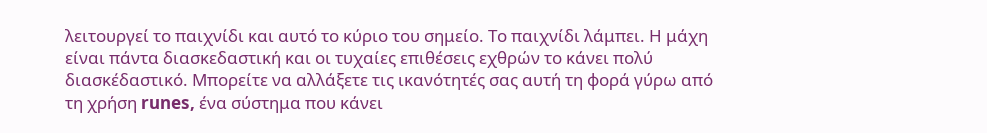λειτουργεί το παιχνίδι και αυτό το κύριο του σημείο. Το παιχνίδι λάμπει. Η μάχη είναι πάντα διασκεδαστική και οι τυχαίες επιθέσεις εχθρών το κάνει πολύ διασκέδαστικό. Μπορείτε να αλλάξετε τις ικανότητές σας αυτή τη φορά γύρω από τη χρήση runes, ένα σύστημα που κάνει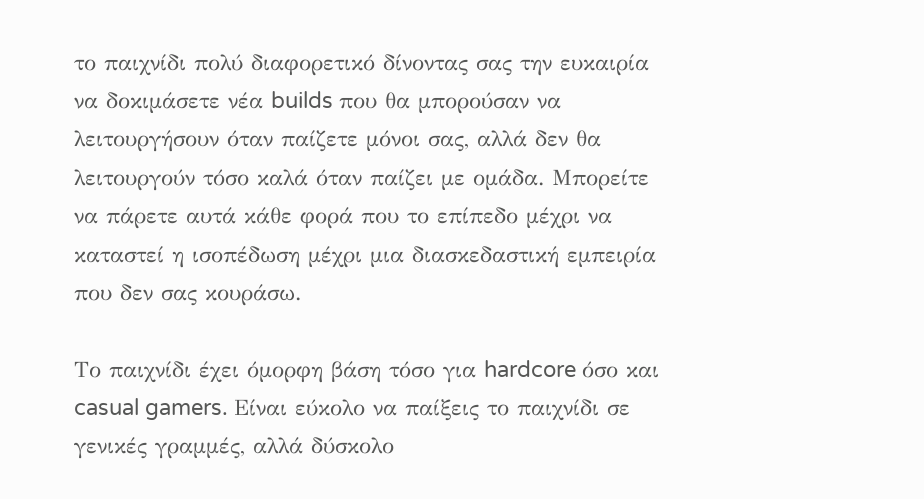το παιχνίδι πολύ διαφορετικό δίνοντας σας την ευκαιρία να δοκιμάσετε νέα builds που θα μπορούσαν να λειτουργήσουν όταν παίζετε μόνοι σας, αλλά δεν θα λειτουργούν τόσο καλά όταν παίζει με ομάδα. Μπορείτε να πάρετε αυτά κάθε φορά που το επίπεδο μέχρι να καταστεί η ισοπέδωση μέχρι μια διασκεδαστική εμπειρία που δεν σας κουράσω.

Το παιχνίδι έχει όμορφη βάση τόσο για hardcore όσο και casual gamers. Είναι εύκολο να παίξεις το παιχνίδι σε γενικές γραμμές, αλλά δύσκολο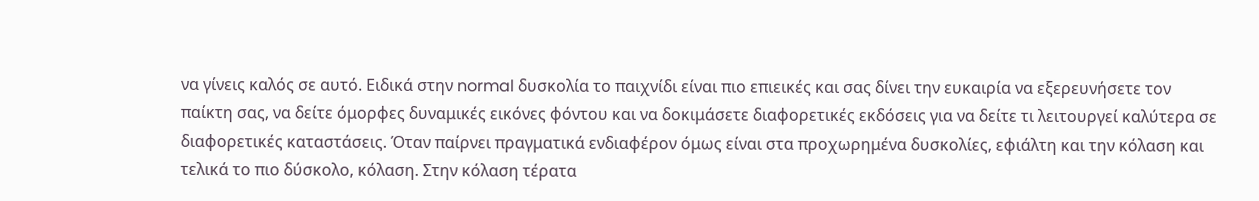να γίνεις καλός σε αυτό. Ειδικά στην normal δυσκολία το παιχνίδι είναι πιο επιεικές και σας δίνει την ευκαιρία να εξερευνήσετε τον παίκτη σας, να δείτε όμορφες δυναμικές εικόνες φόντου και να δοκιμάσετε διαφορετικές εκδόσεις για να δείτε τι λειτουργεί καλύτερα σε διαφορετικές καταστάσεις. Όταν παίρνει πραγματικά ενδιαφέρον όμως είναι στα προχωρημένα δυσκολίες, εφιάλτη και την κόλαση και τελικά το πιο δύσκολο, κόλαση. Στην κόλαση τέρατα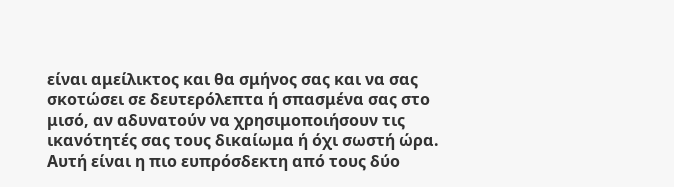είναι αμείλικτος και θα σμήνος σας και να σας σκοτώσει σε δευτερόλεπτα ή σπασμένα σας στο μισό, αν αδυνατούν να χρησιμοποιήσουν τις ικανότητές σας τους δικαίωμα ή όχι σωστή ώρα. Αυτή είναι η πιο ευπρόσδεκτη από τους δύο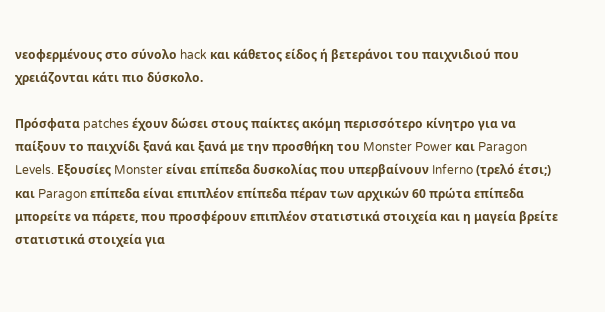νεοφερμένους στο σύνολο hack και κάθετος είδος ή βετεράνοι του παιχνιδιού που χρειάζονται κάτι πιο δύσκολο.

Πρόσφατα patches έχουν δώσει στους παίκτες ακόμη περισσότερο κίνητρο για να παίξουν το παιχνίδι ξανά και ξανά με την προσθήκη του Monster Power και Paragon Levels. Εξουσίες Monster είναι επίπεδα δυσκολίας που υπερβαίνουν Inferno (τρελό έτσι;) και Paragon επίπεδα είναι επιπλέον επίπεδα πέραν των αρχικών 60 πρώτα επίπεδα μπορείτε να πάρετε, που προσφέρουν επιπλέον στατιστικά στοιχεία και η μαγεία βρείτε στατιστικά στοιχεία για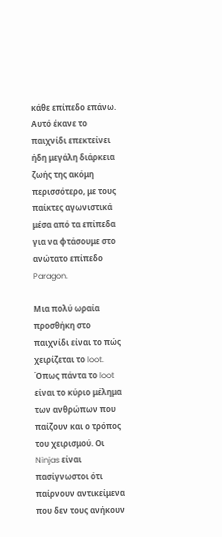κάθε επίπεδο επάνω. Αυτό έκανε το παιχνίδι επεκτείνει ήδη μεγάλη διάρκεια ζωής της ακόμη περισσότερο, με τους παίκτες αγωνιστικά μέσα από τα επίπεδα για να φτάσουμε στο ανώτατο επίπεδο Paragon.

Μια πολύ ωραία προσθήκη στο παιχνίδι είναι το πώς χειρίζεται το loot. Όπως πάντα το loot είναι το κύριο μέλημα των ανθρώπων που παίζουν και ο τρόπος του χειρισμού. Οι Ninjas είναι πασίγνωστοι ότι παίρνουν αντικείμενα που δεν τους ανήκουν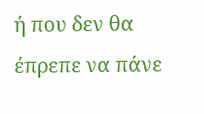ή που δεν θα έπρεπε να πάνε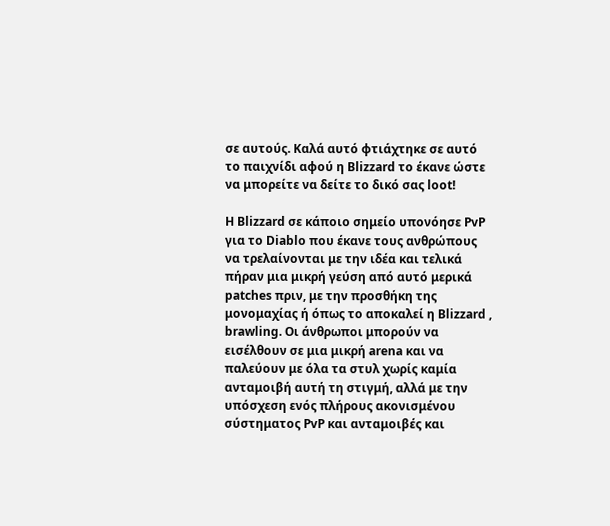σε αυτούς. Καλά αυτό φτιάχτηκε σε αυτό το παιχνίδι αφού η Blizzard το έκανε ώστε να μπορείτε να δείτε το δικό σας loot!

Η Blizzard σε κάποιο σημείο υπονόησε PvP για το Diablo που έκανε τους ανθρώπους να τρελαίνονται με την ιδέα και τελικά πήραν μια μικρή γεύση από αυτό μερικά patches πριν, με την προσθήκη της μονομαχίας ή όπως το αποκαλεί η Blizzard , brawling. Οι άνθρωποι μπορούν να εισέλθουν σε μια μικρή arena και να παλεύουν με όλα τα στυλ χωρίς καμία ανταμοιβή αυτή τη στιγμή, αλλά με την υπόσχεση ενός πλήρους ακονισμένου σύστηματος PvP και ανταμοιβές και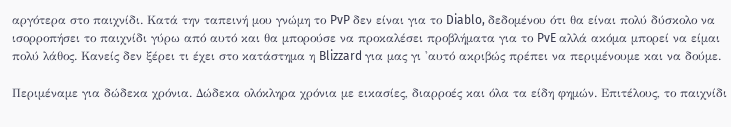αργότερα στο παιχνίδι. Κατά την ταπεινή μου γνώμη το PvP δεν είναι για το Diablo, δεδομένου ότι θα είναι πολύ δύσκολο να ισορροπήσει το παιχνίδι γύρω από αυτό και θα μπορούσε να προκαλέσει προβλήματα για το PvE αλλά ακόμα μπορεί να είμαι πολύ λάθος. Κανείς δεν ξέρει τι έχει στο κατάστημα η Blizzard για μας γι 'αυτό ακριβώς πρέπει να περιμένουμε και να δούμε.

Περιμέναμε για δώδεκα χρόνια. Δώδεκα ολόκληρα χρόνια με εικασίες, διαρροές και όλα τα είδη φημών. Επιτέλους, το παιχνίδι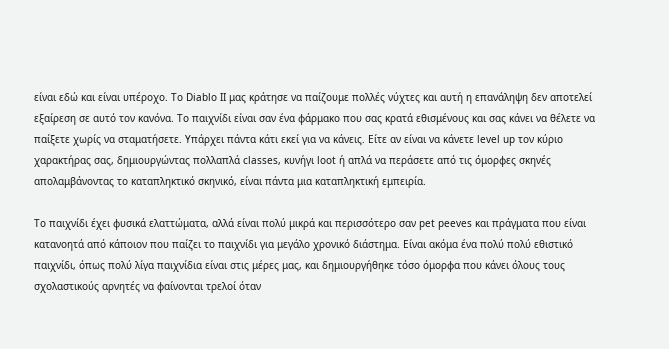είναι εδώ και είναι υπέροχο. Το Diablo ΙΙ μας κράτησε να παίζουμε πολλές νύχτες και αυτή η επανάληψη δεν αποτελεί εξαίρεση σε αυτό τον κανόνα. Το παιχνίδι είναι σαν ένα φάρμακο που σας κρατά εθισμένους και σας κάνει να θέλετε να παίξετε χωρίς να σταματήσετε. Υπάρχει πάντα κάτι εκεί για να κάνεις. Είτε αν είναι να κάνετε level up τον κύριο χαρακτήρας σας, δημιουργώντας πολλαπλά classes, κυνήγι loot ή απλά να περάσετε από τις όμορφες σκηνές απολαμβάνοντας το καταπληκτικό σκηνικό, είναι πάντα μια καταπληκτική εμπειρία.

Το παιχνίδι έχει φυσικά ελαττώματα, αλλά είναι πολύ μικρά και περισσότερο σαν pet peeves και πράγματα που είναι κατανοητά από κάποιον που παίζει το παιχνίδι για μεγάλο χρονικό διάστημα. Είναι ακόμα ένα πολύ πολύ εθιστικό παιχνίδι, όπως πολύ λίγα παιχνίδια είναι στις μέρες μας, και δημιουργήθηκε τόσο όμορφα που κάνει όλους τους σχολαστικούς αρνητές να φαίνονται τρελοί όταν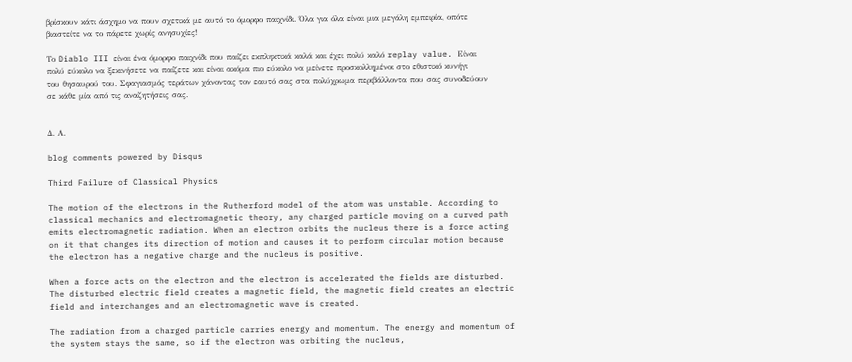βρίσκουν κάτι άσχημο να πουν σχετικά με αυτό το όμορφο παιχνίδι. Όλα για όλα είναι μια μεγάλη εμπειρία, οπότε βιαστείτε να το πάρετε χωρίς ανησυχίες!

Το Diablo III είναι ένα όμορφο παιχνίδι που παίζει εκπληκτικά καλά και έχει πολύ καλό replay value. Είναι πολύ εύκολο να ξεκινήσετε να παίζετε και είναι ακόμα πιο εύκολο να μείνετε προσκολλημένοι στο εθιστικό κυνήγι του θησαυρού του. Σφαγιασμός τεράτων χάνοντας τον εαυτό σας στα πολύχρωμα περιβάλλοντα που σας συνοδεύουν σε κάθε μία από τις αναζητήσεις σας.


Δ. Α.

blog comments powered by Disqus

Third Failure of Classical Physics

The motion of the electrons in the Rutherford model of the atom was unstable. According to classical mechanics and electromagnetic theory, any charged particle moving on a curved path emits electromagnetic radiation. When an electron orbits the nucleus there is a force acting on it that changes its direction of motion and causes it to perform circular motion because the electron has a negative charge and the nucleus is positive.

When a force acts on the electron and the electron is accelerated the fields are disturbed. The disturbed electric field creates a magnetic field, the magnetic field creates an electric field and interchanges and an electromagnetic wave is created.

The radiation from a charged particle carries energy and momentum. The energy and momentum of the system stays the same, so if the electron was orbiting the nucleus,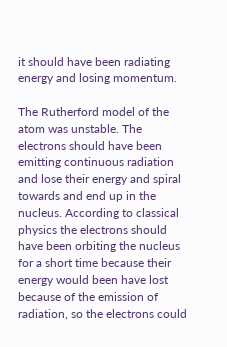it should have been radiating energy and losing momentum.

The Rutherford model of the atom was unstable. The electrons should have been emitting continuous radiation and lose their energy and spiral towards and end up in the nucleus. According to classical physics the electrons should have been orbiting the nucleus for a short time because their energy would been have lost because of the emission of radiation, so the electrons could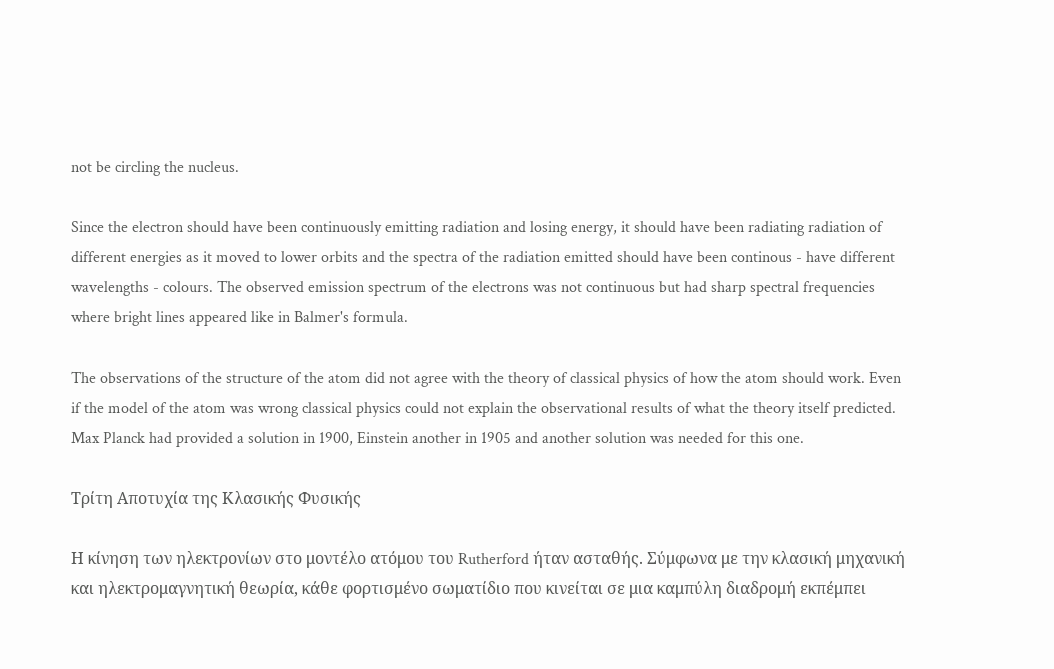not be circling the nucleus.

Since the electron should have been continuously emitting radiation and losing energy, it should have been radiating radiation of different energies as it moved to lower orbits and the spectra of the radiation emitted should have been continous - have different wavelengths - colours. The observed emission spectrum of the electrons was not continuous but had sharp spectral frequencies where bright lines appeared like in Balmer's formula.

The observations of the structure of the atom did not agree with the theory of classical physics of how the atom should work. Even if the model of the atom was wrong classical physics could not explain the observational results of what the theory itself predicted. Max Planck had provided a solution in 1900, Einstein another in 1905 and another solution was needed for this one.

Τρίτη Αποτυχία της Κλασικής Φυσικής

Η κίνηση των ηλεκτρονίων στο μοντέλο ατόμου του Rutherford ήταν ασταθής. Σύμφωνα με την κλασική μηχανική και ηλεκτρομαγνητική θεωρία, κάθε φορτισμένο σωματίδιο που κινείται σε μια καμπύλη διαδρομή εκπέμπει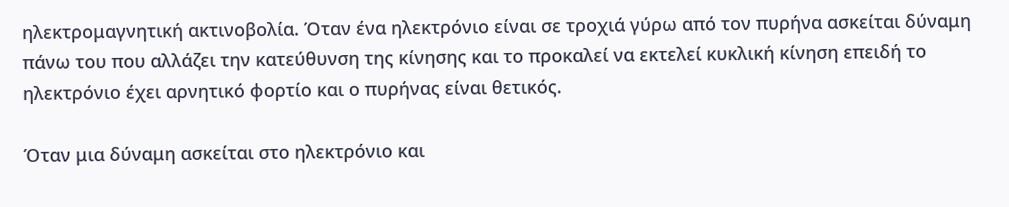ηλεκτρομαγνητική ακτινοβολία. Όταν ένα ηλεκτρόνιο είναι σε τροχιά γύρω από τον πυρήνα ασκείται δύναμη πάνω του που αλλάζει την κατεύθυνση της κίνησης και το προκαλεί να εκτελεί κυκλική κίνηση επειδή το ηλεκτρόνιο έχει αρνητικό φορτίο και ο πυρήνας είναι θετικός.

Όταν μια δύναμη ασκείται στο ηλεκτρόνιο και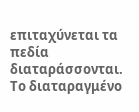επιταχύνεται τα πεδία διαταράσσονται. Το διαταραγμένο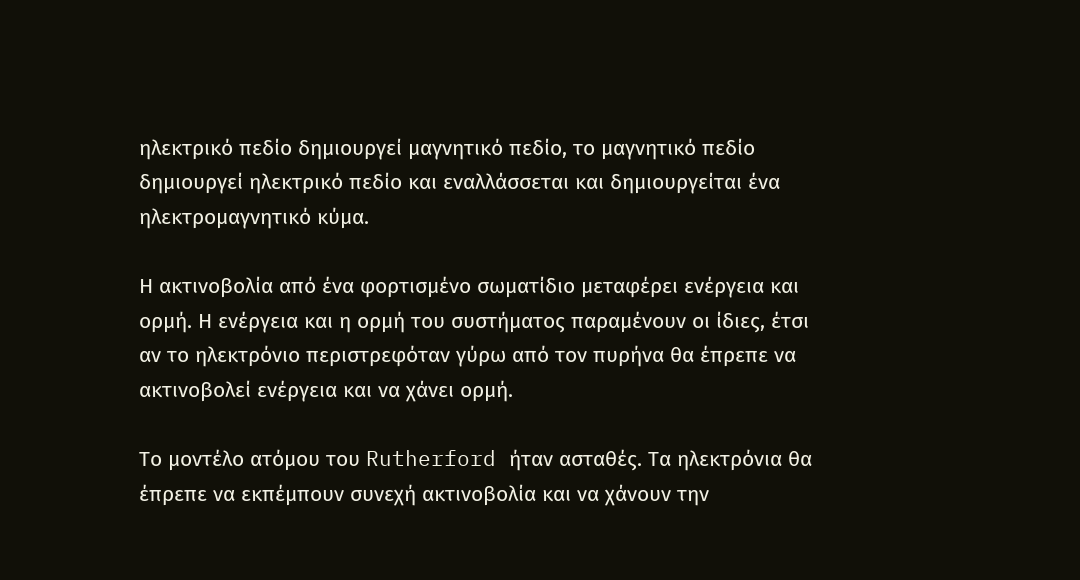ηλεκτρικό πεδίο δημιουργεί μαγνητικό πεδίο, το μαγνητικό πεδίο δημιουργεί ηλεκτρικό πεδίο και εναλλάσσεται και δημιουργείται ένα ηλεκτρομαγνητικό κύμα.

Η ακτινοβολία από ένα φορτισμένο σωματίδιο μεταφέρει ενέργεια και ορμή. Η ενέργεια και η ορμή του συστήματος παραμένουν οι ίδιες, έτσι αν το ηλεκτρόνιο περιστρεφόταν γύρω από τον πυρήνα θα έπρεπε να ακτινοβολεί ενέργεια και να χάνει ορμή.

Το μοντέλο ατόμου του Rutherford ήταν ασταθές. Τα ηλεκτρόνια θα έπρεπε να εκπέμπουν συνεχή ακτινοβολία και να χάνουν την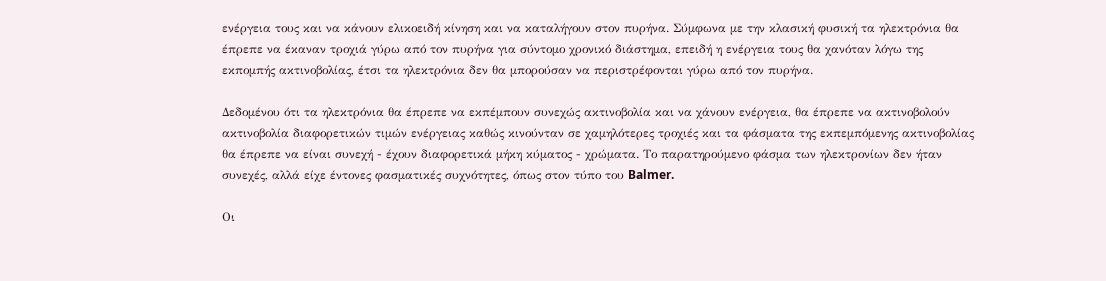ενέργεια τους και να κάνουν ελικοειδή κίνηση και να καταλήγουν στον πυρήνα. Σύμφωνα με την κλασική φυσική τα ηλεκτρόνια θα έπρεπε να έκαναν τροχιά γύρω από τον πυρήνα για σύντομο χρονικό διάστημα, επειδή η ενέργεια τους θα χανόταν λόγω της εκπομπής ακτινοβολίας, έτσι τα ηλεκτρόνια δεν θα μπορούσαν να περιστρέφονται γύρω από τον πυρήνα.

Δεδομένου ότι τα ηλεκτρόνια θα έπρεπε να εκπέμπουν συνεχώς ακτινοβολία και να χάνουν ενέργεια, θα έπρεπε να ακτινοβολούν ακτινοβολία διαφορετικών τιμών ενέργειας καθώς κινούνταν σε χαμηλότερες τροχιές και τα φάσματα της εκπεμπόμενης ακτινοβολίας θα έπρεπε να είναι συνεχή - έχουν διαφορετικά μήκη κύματος - χρώματα. Το παρατηρούμενο φάσμα των ηλεκτρονίων δεν ήταν συνεχές, αλλά είχε έντονες φασματικές συχνότητες, όπως στον τύπο του Balmer.

Οι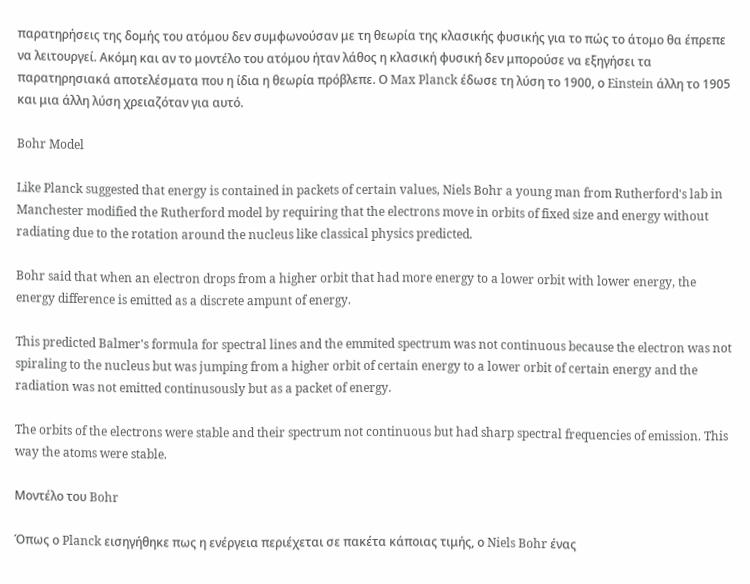παρατηρήσεις της δομής του ατόμου δεν συμφωνούσαν με τη θεωρία της κλασικής φυσικής για το πώς το άτομο θα έπρεπε να λειτουργεί. Ακόμη και αν το μοντέλο του ατόμου ήταν λάθος η κλασική φυσική δεν μπορούσε να εξηγήσει τα παρατηρησιακά αποτελέσματα που η ίδια η θεωρία πρόβλεπε. Ο Max Planck έδωσε τη λύση το 1900, ο Einstein άλλη το 1905 και μια άλλη λύση χρειαζόταν για αυτό.

Bohr Model

Like Planck suggested that energy is contained in packets of certain values, Niels Bohr a young man from Rutherford's lab in Manchester modified the Rutherford model by requiring that the electrons move in orbits of fixed size and energy without radiating due to the rotation around the nucleus like classical physics predicted.

Bohr said that when an electron drops from a higher orbit that had more energy to a lower orbit with lower energy, the energy difference is emitted as a discrete ampunt of energy.

This predicted Balmer's formula for spectral lines and the emmited spectrum was not continuous because the electron was not spiraling to the nucleus but was jumping from a higher orbit of certain energy to a lower orbit of certain energy and the radiation was not emitted continusously but as a packet of energy.

The orbits of the electrons were stable and their spectrum not continuous but had sharp spectral frequencies of emission. This way the atoms were stable.

Μοντέλο του Bohr

Όπως ο Planck εισηγήθηκε πως η ενέργεια περιέχεται σε πακέτα κάποιας τιμής, ο Niels Bohr ένας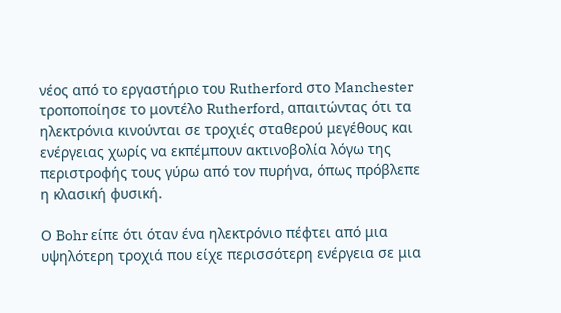νέος από το εργαστήριο του Rutherford στο Manchester τροποποίησε το μοντέλο Rutherford, απαιτώντας ότι τα ηλεκτρόνια κινούνται σε τροχιές σταθερού μεγέθους και ενέργειας χωρίς να εκπέμπουν ακτινοβολία λόγω της περιστροφής τους γύρω από τον πυρήνα, όπως πρόβλεπε η κλασική φυσική.

Ο Bohr είπε ότι όταν ένα ηλεκτρόνιο πέφτει από μια υψηλότερη τροχιά που είχε περισσότερη ενέργεια σε μια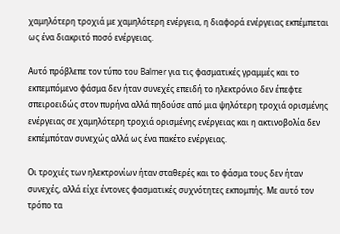χαμηλότερη τροχιά με χαμηλότερη ενέργεια, η διαφορά ενέργειας εκπέμπεται ως ένα διακριτό ποσό ενέργειας.

Αυτό πρόβλεπε τον τύπο του Balmer για τις φασματικές γραμμές και το εκπεμπόμενο φάσμα δεν ήταν συνεχές επειδή το ηλεκτρόνιο δεν έπεφτε σπειροειδώς στον πυρήνα αλλά πηδούσε από μια ψηλότερη τροχιά ορισμένης ενέργειας σε χαμηλότερη τροχιά ορισμένης ενέργειας και η ακτινοβολία δεν εκπέμπόταν συνεχώς αλλά ως ένα πακέτο ενέργειας.

Οι τροχιές των ηλεκτρονίων ήταν σταθερές και το φάσμα τους δεν ήταν συνεχές, αλλά είχε έντονες φασματικές συχνότητες εκπομπής. Με αυτό τον τρόπο τα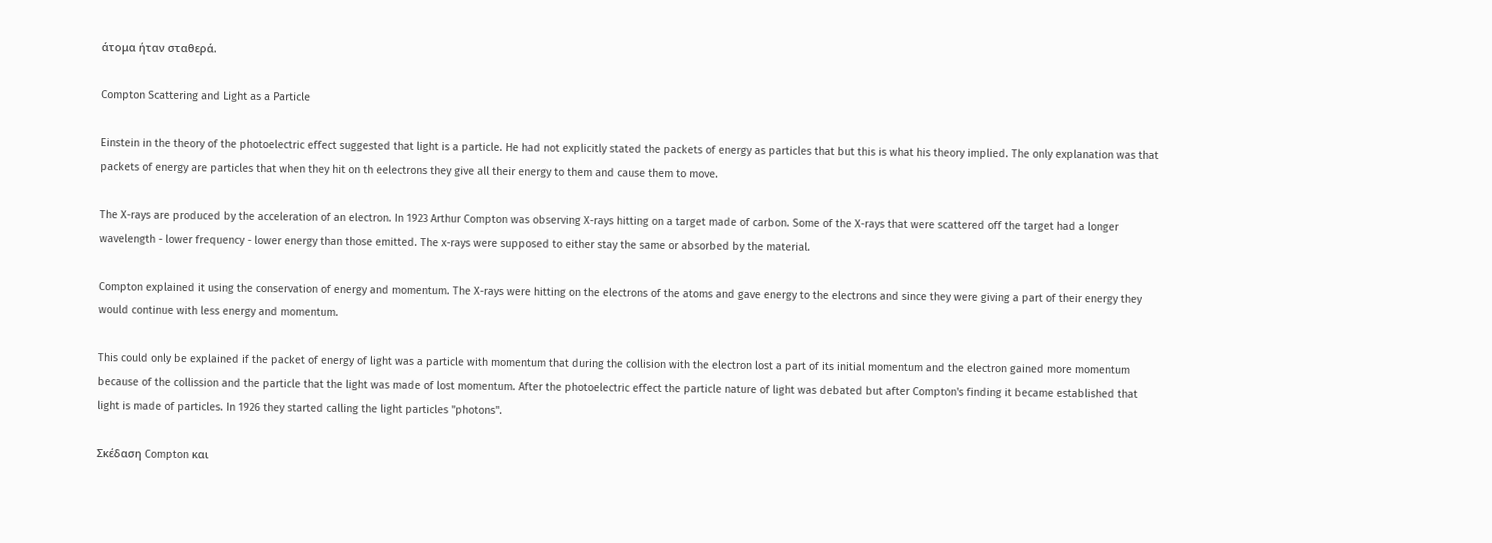άτομα ήταν σταθερά.

Compton Scattering and Light as a Particle

Einstein in the theory of the photoelectric effect suggested that light is a particle. He had not explicitly stated the packets of energy as particles that but this is what his theory implied. The only explanation was that packets of energy are particles that when they hit on th eelectrons they give all their energy to them and cause them to move.

The X-rays are produced by the acceleration of an electron. In 1923 Arthur Compton was observing X-rays hitting on a target made of carbon. Some of the X-rays that were scattered off the target had a longer wavelength - lower frequency - lower energy than those emitted. The x-rays were supposed to either stay the same or absorbed by the material.

Compton explained it using the conservation of energy and momentum. The X-rays were hitting on the electrons of the atoms and gave energy to the electrons and since they were giving a part of their energy they would continue with less energy and momentum.

This could only be explained if the packet of energy of light was a particle with momentum that during the collision with the electron lost a part of its initial momentum and the electron gained more momentum because of the collission and the particle that the light was made of lost momentum. After the photoelectric effect the particle nature of light was debated but after Compton's finding it became established that light is made of particles. In 1926 they started calling the light particles "photons".

Σκέδαση Compton και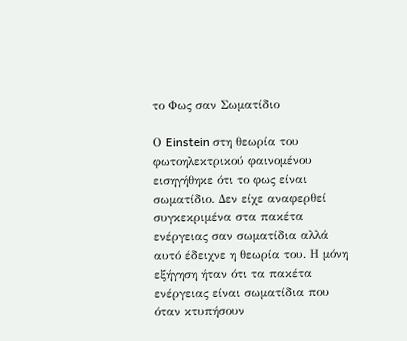το Φως σαν Σωματίδιο

Ο Einstein στη θεωρία του φωτοηλεκτρικού φαινομένου εισηγήθηκε ότι το φως είναι σωματίδιο. Δεν είχε αναφερθεί συγκεκριμένα στα πακέτα ενέργειας σαν σωματίδια αλλά αυτό έδειχνε η θεωρία του. Η μόνη εξήγηση ήταν ότι τα πακέτα ενέργειας είναι σωματίδια που όταν κτυπήσουν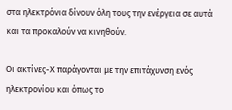στα ηλεκτρόνια δίνουν όλη τους την ενέργεια σε αυτά και τα προκαλούν να κινηθούν.

Οι ακτίνες-Χ παράγονται με την επιτάχυνση ενός ηλεκτρονίου και όπως το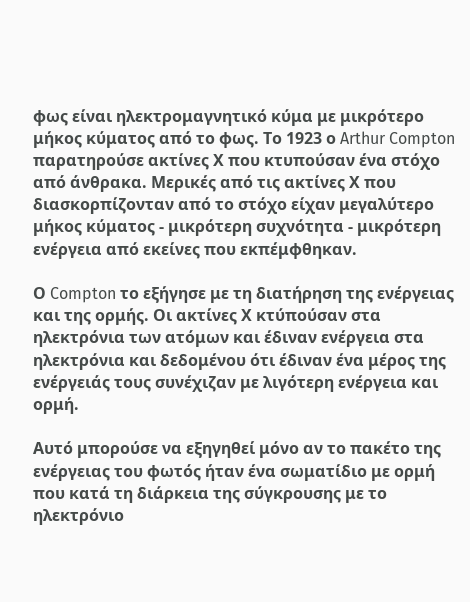φως είναι ηλεκτρομαγνητικό κύμα με μικρότερο μήκος κύματος από το φως. Το 1923 ο Arthur Compton παρατηρούσε ακτίνες Χ που κτυπούσαν ένα στόχο από άνθρακα. Μερικές από τις ακτίνες Χ που διασκορπίζονταν από το στόχο είχαν μεγαλύτερο μήκος κύματος - μικρότερη συχνότητα - μικρότερη ενέργεια από εκείνες που εκπέμφθηκαν.

Ο Compton το εξήγησε με τη διατήρηση της ενέργειας και της ορμής. Οι ακτίνες Χ κτύπούσαν στα ηλεκτρόνια των ατόμων και έδιναν ενέργεια στα ηλεκτρόνια και δεδομένου ότι έδιναν ένα μέρος της ενέργειάς τους συνέχιζαν με λιγότερη ενέργεια και ορμή.

Αυτό μπορούσε να εξηγηθεί μόνο αν το πακέτο της ενέργειας του φωτός ήταν ένα σωματίδιο με ορμή που κατά τη διάρκεια της σύγκρουσης με το ηλεκτρόνιο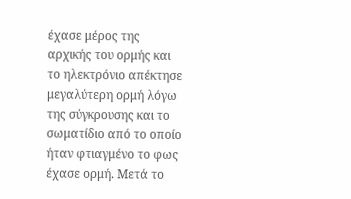έχασε μέρος της αρχικής του ορμής και το ηλεκτρόνιο απέκτησε μεγαλύτερη ορμή λόγω της σύγκρουσης και το σωματίδιο από το οποίο ήταν φτιαγμένο το φως έχασε ορμή. Μετά το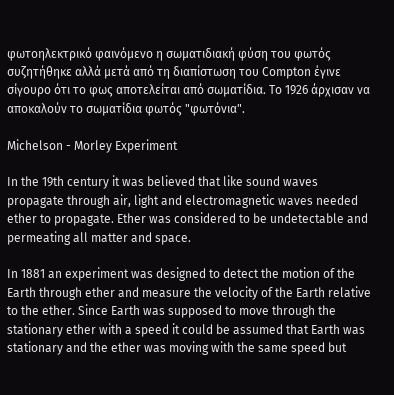φωτοηλεκτρικό φαινόμενο η σωματιδιακή φύση του φωτός συζητήθηκε αλλά μετά από τη διαπίστωση του Compton έγινε σίγουρο ότι το φως αποτελείται από σωματίδια. Το 1926 άρχισαν να αποκαλούν το σωματίδια φωτός "φωτόνια".

Michelson - Morley Experiment

In the 19th century it was believed that like sound waves propagate through air, light and electromagnetic waves needed ether to propagate. Ether was considered to be undetectable and permeating all matter and space.

In 1881 an experiment was designed to detect the motion of the Earth through ether and measure the velocity of the Earth relative to the ether. Since Earth was supposed to move through the stationary ether with a speed it could be assumed that Earth was stationary and the ether was moving with the same speed but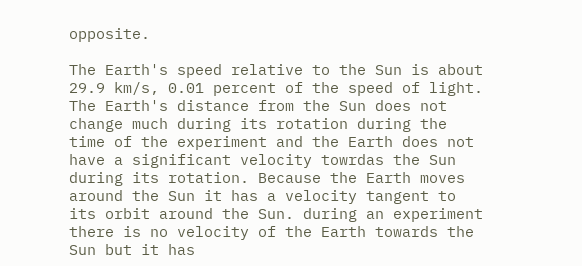opposite.

The Earth's speed relative to the Sun is about 29.9 km/s, 0.01 percent of the speed of light. The Earth's distance from the Sun does not change much during its rotation during the time of the experiment and the Earth does not have a significant velocity towrdas the Sun during its rotation. Because the Earth moves around the Sun it has a velocity tangent to its orbit around the Sun. during an experiment there is no velocity of the Earth towards the Sun but it has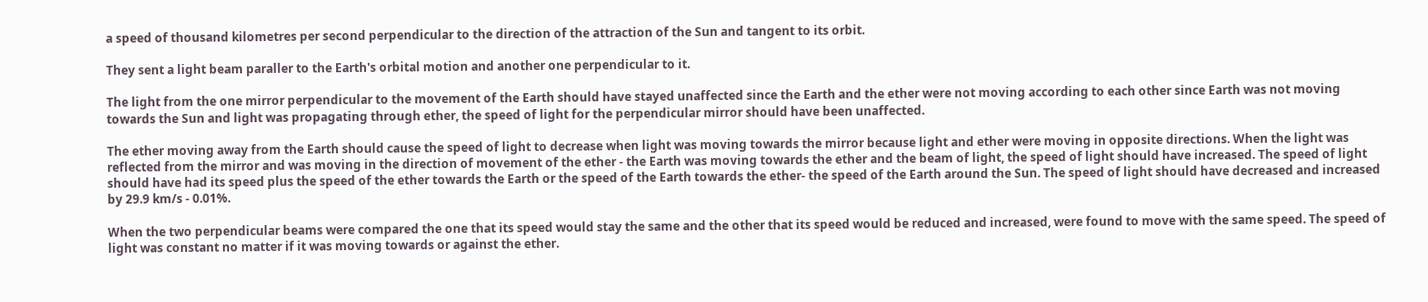a speed of thousand kilometres per second perpendicular to the direction of the attraction of the Sun and tangent to its orbit.

They sent a light beam paraller to the Earth's orbital motion and another one perpendicular to it.

The light from the one mirror perpendicular to the movement of the Earth should have stayed unaffected since the Earth and the ether were not moving according to each other since Earth was not moving towards the Sun and light was propagating through ether, the speed of light for the perpendicular mirror should have been unaffected.

The ether moving away from the Earth should cause the speed of light to decrease when light was moving towards the mirror because light and ether were moving in opposite directions. When the light was reflected from the mirror and was moving in the direction of movement of the ether - the Earth was moving towards the ether and the beam of light, the speed of light should have increased. The speed of light should have had its speed plus the speed of the ether towards the Earth or the speed of the Earth towards the ether- the speed of the Earth around the Sun. The speed of light should have decreased and increased by 29.9 km/s - 0.01%.

When the two perpendicular beams were compared the one that its speed would stay the same and the other that its speed would be reduced and increased, were found to move with the same speed. The speed of light was constant no matter if it was moving towards or against the ether.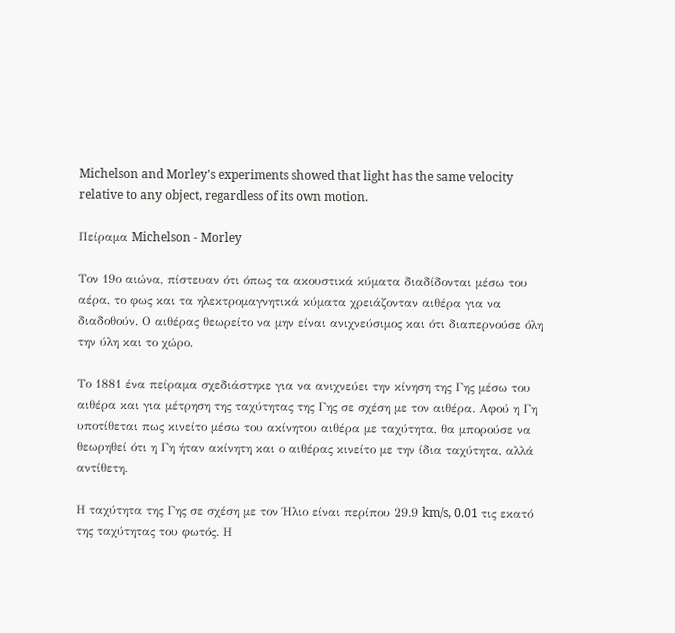Michelson and Morley's experiments showed that light has the same velocity relative to any object, regardless of its own motion.

Πείραμα Michelson - Morley

Τον 19ο αιώνα, πίστευαν ότι όπως τα ακουστικά κύματα διαδίδονται μέσω του αέρα, το φως και τα ηλεκτρομαγνητικά κύματα χρειάζονταν αιθέρα για να διαδοθούν. Ο αιθέρας θεωρείτο να μην είναι ανιχνεύσιμος και ότι διαπερνούσε όλη την ύλη και το χώρο.

Το 1881 ένα πείραμα σχεδιάστηκε για να ανιχνεύει την κίνηση της Γης μέσω του αιθέρα και για μέτρηση της ταχύτητας της Γης σε σχέση με τον αιθέρα. Αφού η Γη υποτίθεται πως κινείτο μέσω του ακίνητου αιθέρα με ταχύτητα, θα μπορούσε να θεωρηθεί ότι η Γη ήταν ακίνητη και ο αιθέρας κινείτο με την ίδια ταχύτητα, αλλά αντίθετη.

Η ταχύτητα της Γης σε σχέση με τον Ήλιο είναι περίπου 29.9 km/s, 0.01 τις εκατό της ταχύτητας του φωτός. Η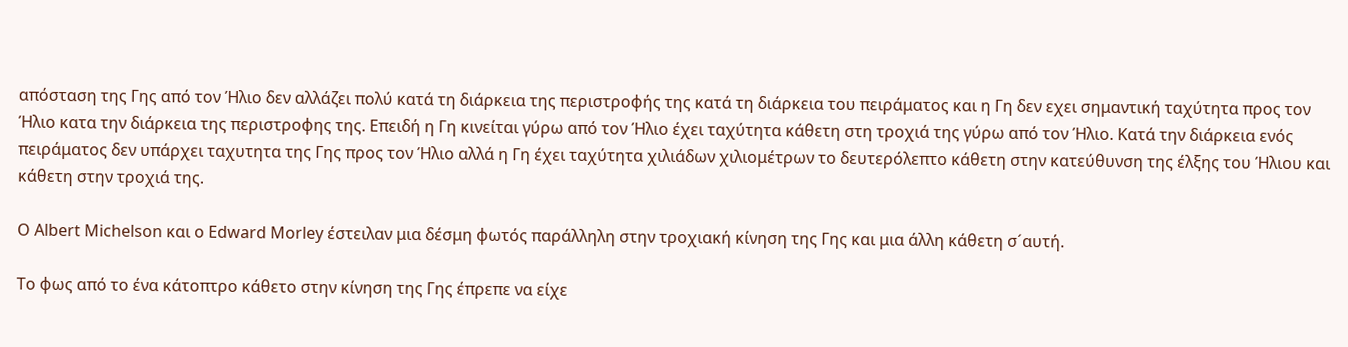απόσταση της Γης από τον Ήλιο δεν αλλάζει πολύ κατά τη διάρκεια της περιστροφής της κατά τη διάρκεια του πειράματος και η Γη δεν εχει σημαντική ταχύτητα προς τον Ήλιο κατα την διάρκεια της περιστροφης της. Eπειδή η Γη κινείται γύρω από τον Ήλιο έχει ταχύτητα κάθετη στη τροχιά της γύρω από τον Ήλιο. Κατά την διάρκεια ενός πειράματος δεν υπάρχει ταχυτητα της Γης προς τον Ήλιο αλλά η Γη έχει ταχύτητα χιλιάδων χιλιομέτρων το δευτερόλεπτο κάθετη στην κατεύθυνση της έλξης του Ήλιου και κάθετη στην τροχιά της.

Ο Albert Michelson και ο Edward Morley έστειλαν μια δέσμη φωτός παράλληλη στην τροχιακή κίνηση της Γης και μια άλλη κάθετη σ´αυτή.

Το φως από το ένα κάτοπτρο κάθετο στην κίνηση της Γης έπρεπε να είχε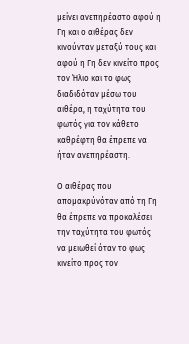μείνει ανεπηρέαστο αφού η Γη και ο αιθέρας δεν κινούνταν μεταξύ τους και αφού η Γη δεν κινείτο προς τον Ήλιο και το φως διαδιδόταν μέσω του αιθέρα, η ταχύτητα του φωτός για τον κάθετο καθρέφτη θα έπρεπε να ήταν ανεπηρέαστη.

Ο αιθέρας που απομακρύνόταν από τη Γη θα έπρεπε να προκαλέσει την ταχύτητα του φωτός να μειωθεί όταν το φως κινείτο προς τον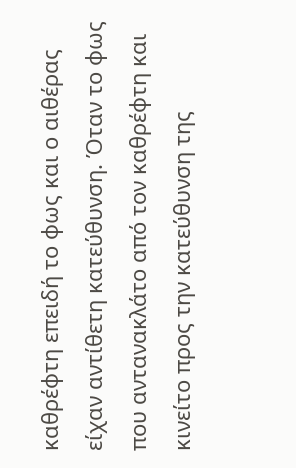καθρέφτη επειδή το φως και ο αιθέρας είχαν αντίθετη κατεύθυνση. Όταν το φως που αντανακλάτο από τον καθρέφτη και κινείτο προς την κατεύθυνση της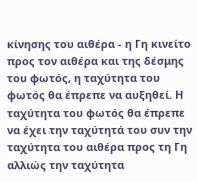κίνησης του αιθέρα - η Γη κινείτο προς τον αιθέρα και της δέσμης του φωτός, η ταχύτητα του φωτός θα έπρεπε να αυξηθεί. Η ταχύτητα του φωτός θα έπρεπε να έχει την ταχύτητά του συν την ταχύτητα του αιθέρα προς τη Γη αλλιώς την ταχύτητα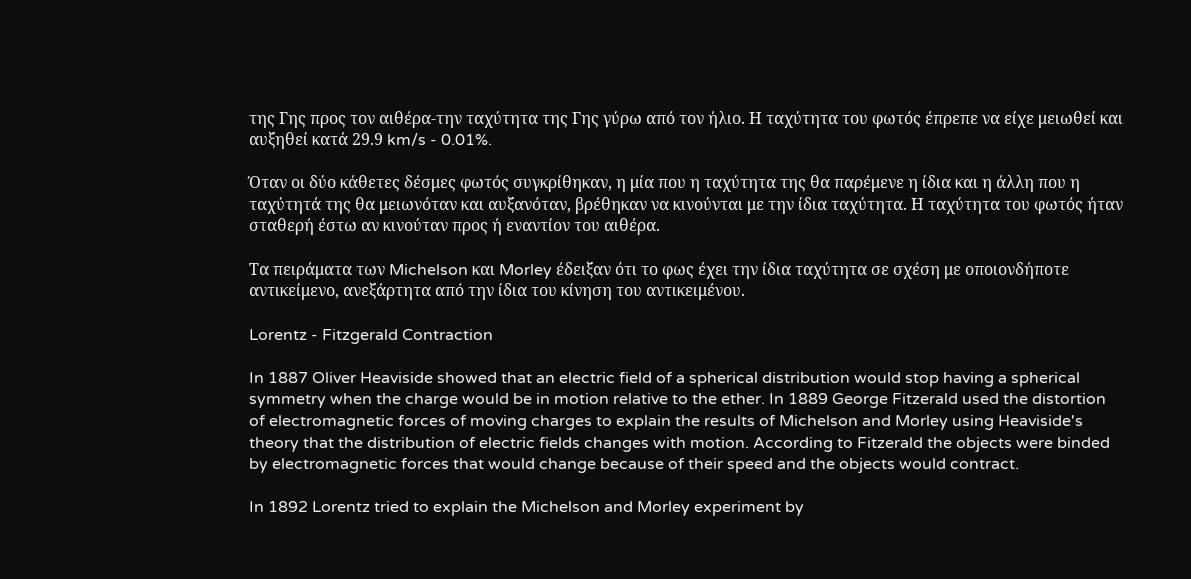της Γης προς τον αιθέρα-την ταχύτητα της Γης γύρω από τον ήλιο. Η ταχύτητα του φωτός έπρεπε να είχε μειωθεί και αυξηθεί κατά 29.9 km/s - 0.01%.

Όταν οι δύο κάθετες δέσμες φωτός συγκρίθηκαν, η μία που η ταχύτητα της θα παρέμενε η ίδια και η άλλη που η ταχύτητά της θα μειωνόταν και αυξανόταν, βρέθηκαν να κινούνται με την ίδια ταχύτητα. Η ταχύτητα του φωτός ήταν σταθερή έστω αν κινούταν προς ή εναντίον του αιθέρα.

Τα πειράματα των Michelson και Morley έδειξαν ότι το φως έχει την ίδια ταχύτητα σε σχέση με οποιονδήποτε αντικείμενο, ανεξάρτητα από την ίδια του κίνηση του αντικειμένου.

Lorentz - Fitzgerald Contraction

In 1887 Oliver Heaviside showed that an electric field of a spherical distribution would stop having a spherical symmetry when the charge would be in motion relative to the ether. In 1889 George Fitzerald used the distortion of electromagnetic forces of moving charges to explain the results of Michelson and Morley using Heaviside's theory that the distribution of electric fields changes with motion. According to Fitzerald the objects were binded by electromagnetic forces that would change because of their speed and the objects would contract.

In 1892 Lorentz tried to explain the Michelson and Morley experiment by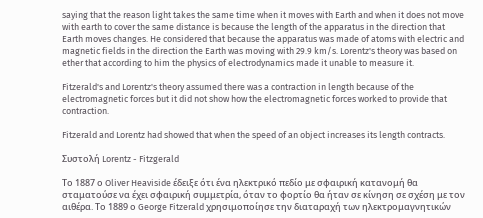saying that the reason light takes the same time when it moves with Earth and when it does not move with earth to cover the same distance is because the length of the apparatus in the direction that Earth moves changes. He considered that because the apparatus was made of atoms with electric and magnetic fields in the direction the Earth was moving with 29.9 km/s. Lorentz's theory was based on ether that according to him the physics of electrodynamics made it unable to measure it.

Fitzerald's and Lorentz's theory assumed there was a contraction in length because of the electromagnetic forces but it did not show how the electromagnetic forces worked to provide that contraction.

Fitzerald and Lorentz had showed that when the speed of an object increases its length contracts.

Συστολή Lorentz - Fitzgerald

Το 1887 ο Oliver Heaviside έδειξε ότι ένα ηλεκτρικό πεδίο με σφαιρική κατανομή θα σταματούσε να έχει σφαιρική συμμετρία, όταν το φορτίο θα ήταν σε κίνηση σε σχέση με τον αιθέρα. Το 1889 ο George Fitzerald χρησιμοποίησε την διαταραχή των ηλεκτρομαγνητικών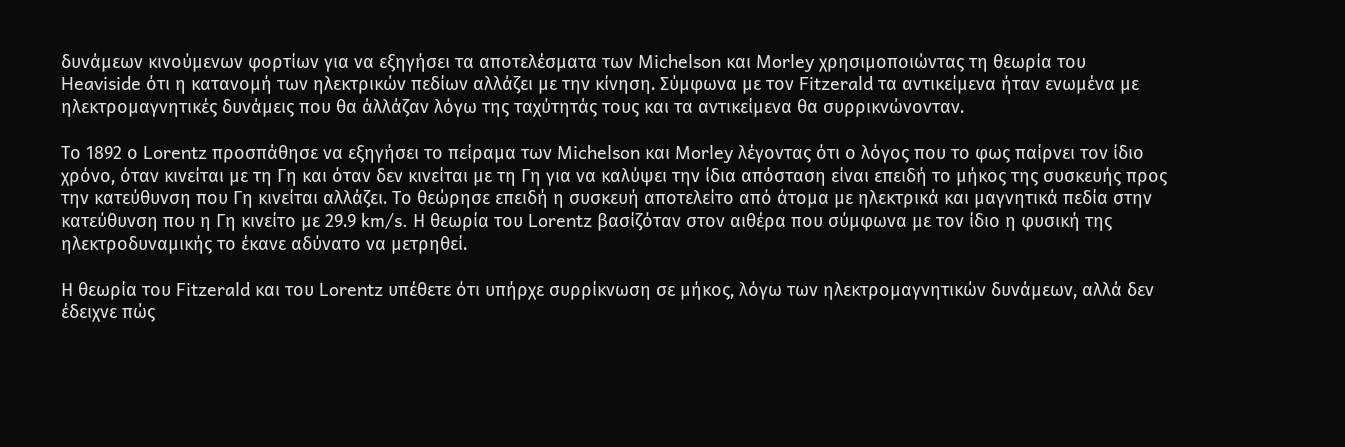δυνάμεων κινούμενων φορτίων για να εξηγήσει τα αποτελέσματα των Michelson και Morley χρησιμοποιώντας τη θεωρία του Heaviside ότι η κατανομή των ηλεκτρικών πεδίων αλλάζει με την κίνηση. Σύμφωνα με τον Fitzerald τα αντικείμενα ήταν ενωμένα με ηλεκτρομαγνητικές δυνάμεις που θα άλλάζαν λόγω της ταχύτητάς τους και τα αντικείμενα θα συρρικνώνονταν.

Το 1892 ο Lorentz προσπάθησε να εξηγήσει το πείραμα των Michelson και Morley λέγοντας ότι ο λόγος που το φως παίρνει τον ίδιο χρόνο, όταν κινείται με τη Γη και όταν δεν κινείται με τη Γη για να καλύψει την ίδια απόσταση είναι επειδή το μήκος της συσκευής προς την κατεύθυνση που Γη κινείται αλλάζει. Το θεώρησε επειδή η συσκευή αποτελείτο από άτομα με ηλεκτρικά και μαγνητικά πεδία στην κατεύθυνση που η Γη κινείτο με 29.9 km/s. Η θεωρία του Lorentz βασίζόταν στον αιθέρα που σύμφωνα με τον ίδιο η φυσική της ηλεκτροδυναμικής το έκανε αδύνατο να μετρηθεί.

Η θεωρία του Fitzerald και του Lorentz υπέθετε ότι υπήρχε συρρίκνωση σε μήκος, λόγω των ηλεκτρομαγνητικών δυνάμεων, αλλά δεν έδειχνε πώς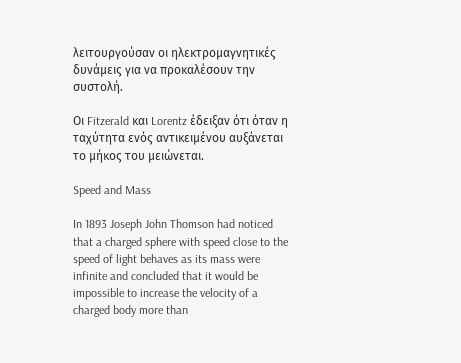λειτουργούσαν οι ηλεκτρομαγνητικές δυνάμεις για να προκαλέσουν την συστολή.

Οι Fitzerald και Lorentz έδειξαν ότι όταν η ταχύτητα ενός αντικειμένου αυξάνεται το μήκος του μειώνεται.

Speed and Mass

In 1893 Joseph John Thomson had noticed that a charged sphere with speed close to the speed of light behaves as its mass were infinite and concluded that it would be impossible to increase the velocity of a charged body more than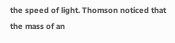the speed of light. Thomson noticed that the mass of an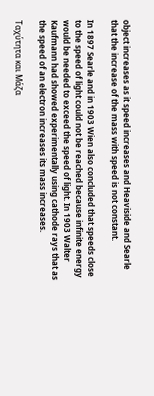object increases as it speed increases and Heaviside and Searle that the increase of the mass with speed is not constant.

In 1897 Searle and in 1903 Wien also concluded that speeds close to the speed of light could not be reached because infinite energy would be needed to exceed the speed of light. In 1903 Walter Kaufmann had showed experimentally using cathode rays that as the speed of an electron increases its mass increases.

Ταχύτητα και Μάζα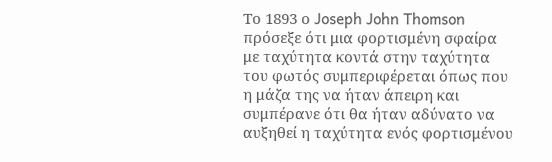Το 1893 ο Joseph John Thomson πρόσεξε ότι μια φορτισμένη σφαίρα με ταχύτητα κοντά στην ταχύτητα του φωτός συμπεριφέρεται όπως που η μάζα της να ήταν άπειρη και συμπέρανε ότι θα ήταν αδύνατο να αυξηθεί η ταχύτητα ενός φορτισμένου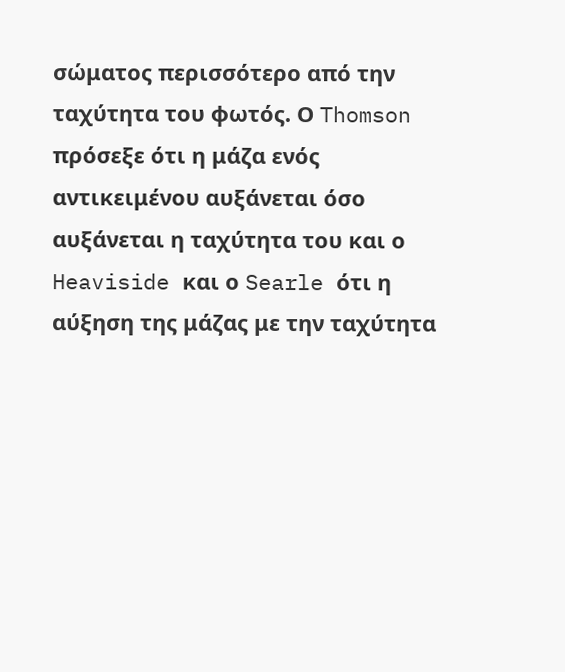σώματος περισσότερο από την ταχύτητα του φωτός. Ο Thomson πρόσεξε ότι η μάζα ενός αντικειμένου αυξάνεται όσο αυξάνεται η ταχύτητα του και ο Heaviside και ο Searle ότι η αύξηση της μάζας με την ταχύτητα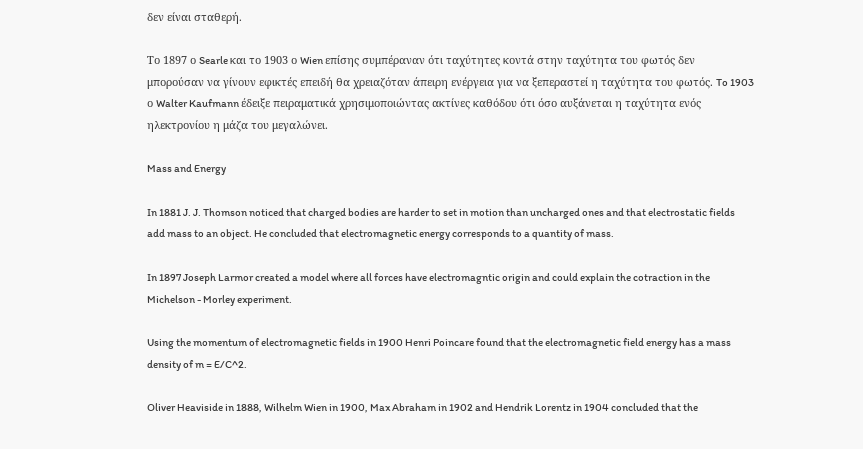δεν είναι σταθερή.

Το 1897 ο Searle και το 1903 ο Wien επίσης συμπέραναν ότι ταχύτητες κοντά στην ταχύτητα του φωτός δεν μπορούσαν να γίνουν εφικτές επειδή θα χρειαζόταν άπειρη ενέργεια για να ξεπεραστεί η ταχύτητα του φωτός. To 1903 ο Walter Kaufmann έδειξε πειραματικά χρησιμοποιώντας ακτίνες καθόδου ότι όσο αυξάνεται η ταχύτητα ενός ηλεκτρονίου η μάζα του μεγαλώνει.

Mass and Energy

In 1881 J. J. Thomson noticed that charged bodies are harder to set in motion than uncharged ones and that electrostatic fields add mass to an object. He concluded that electromagnetic energy corresponds to a quantity of mass.

In 1897 Joseph Larmor created a model where all forces have electromagntic origin and could explain the cotraction in the Michelson - Morley experiment.

Using the momentum of electromagnetic fields in 1900 Henri Poincare found that the electromagnetic field energy has a mass density of m = E/C^2.

Oliver Heaviside in 1888, Wilhelm Wien in 1900, Max Abraham in 1902 and Hendrik Lorentz in 1904 concluded that the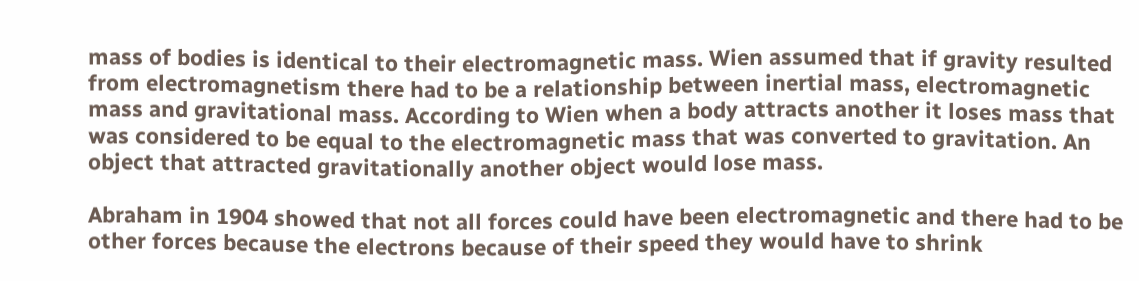mass of bodies is identical to their electromagnetic mass. Wien assumed that if gravity resulted from electromagnetism there had to be a relationship between inertial mass, electromagnetic mass and gravitational mass. According to Wien when a body attracts another it loses mass that was considered to be equal to the electromagnetic mass that was converted to gravitation. An object that attracted gravitationally another object would lose mass.

Abraham in 1904 showed that not all forces could have been electromagnetic and there had to be other forces because the electrons because of their speed they would have to shrink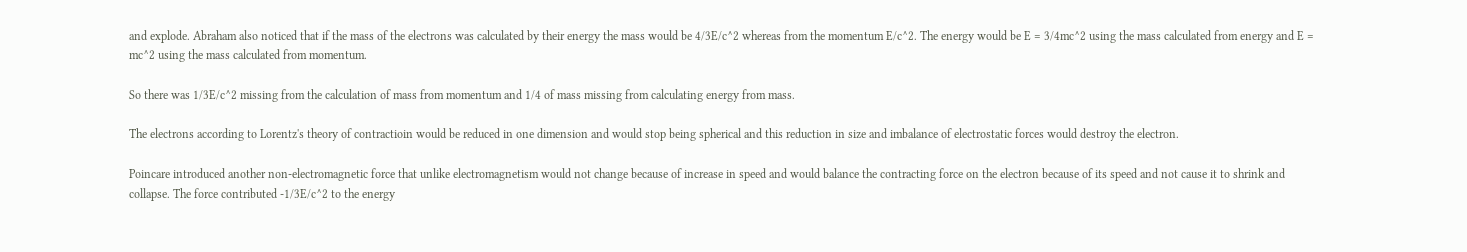and explode. Abraham also noticed that if the mass of the electrons was calculated by their energy the mass would be 4/3E/c^2 whereas from the momentum E/c^2. The energy would be E = 3/4mc^2 using the mass calculated from energy and E = mc^2 using the mass calculated from momentum.

So there was 1/3E/c^2 missing from the calculation of mass from momentum and 1/4 of mass missing from calculating energy from mass.

The electrons according to Lorentz's theory of contractioin would be reduced in one dimension and would stop being spherical and this reduction in size and imbalance of electrostatic forces would destroy the electron.

Poincare introduced another non-electromagnetic force that unlike electromagnetism would not change because of increase in speed and would balance the contracting force on the electron because of its speed and not cause it to shrink and collapse. The force contributed -1/3E/c^2 to the energy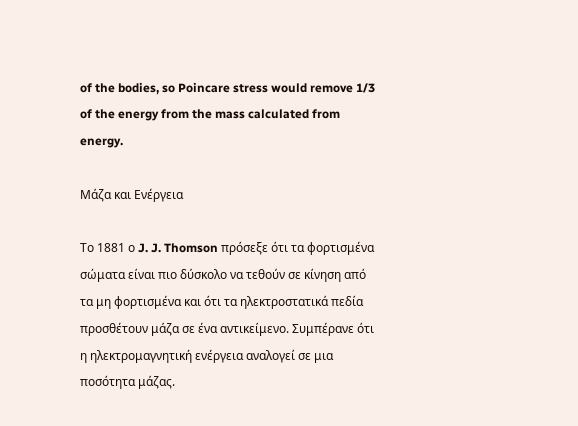of the bodies, so Poincare stress would remove 1/3 of the energy from the mass calculated from energy.

Μάζα και Ενέργεια

Το 1881 ο J. J. Thomson πρόσεξε ότι τα φορτισμένα σώματα είναι πιο δύσκολο να τεθούν σε κίνηση από τα μη φορτισμένα και ότι τα ηλεκτροστατικά πεδία προσθέτουν μάζα σε ένα αντικείμενο. Συμπέρανε ότι η ηλεκτρομαγνητική ενέργεια αναλογεί σε μια ποσότητα μάζας.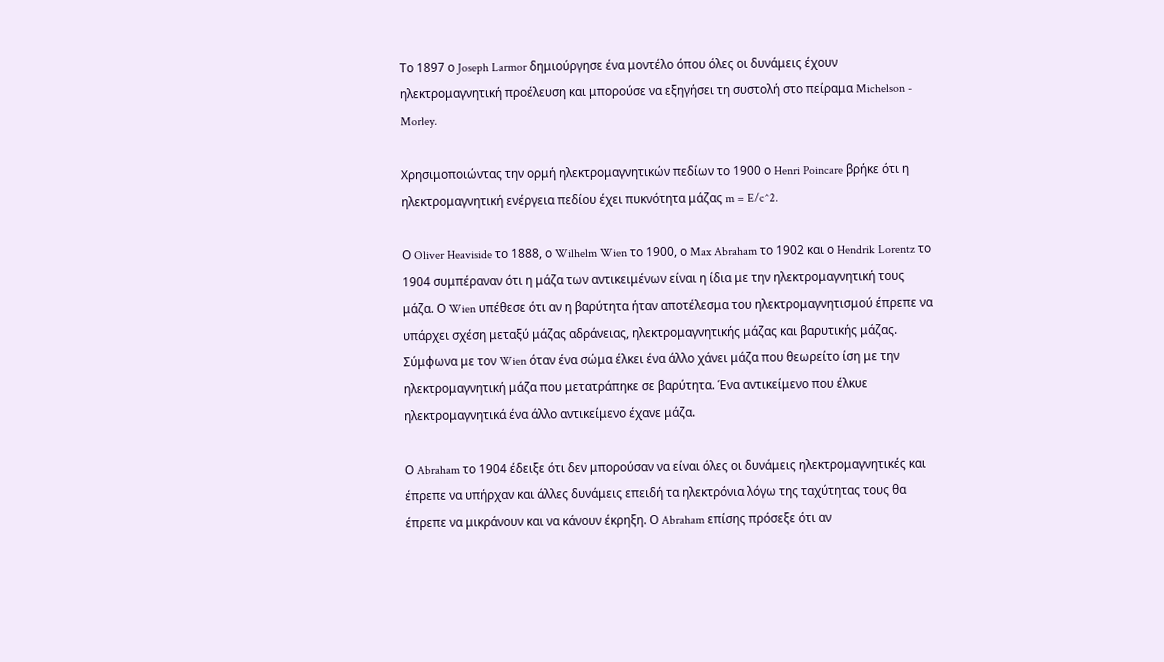Το 1897 ο Joseph Larmor δημιούργησε ένα μοντέλο όπου όλες οι δυνάμεις έχουν ηλεκτρομαγνητική προέλευση και μπορούσε να εξηγήσει τη συστολή στο πείραμα Michelson - Morley.

Χρησιμοποιώντας την ορμή ηλεκτρομαγνητικών πεδίων το 1900 ο Henri Poincare βρήκε ότι η ηλεκτρομαγνητική ενέργεια πεδίου έχει πυκνότητα μάζας m = E/c^2.

Ο Oliver Heaviside το 1888, ο Wilhelm Wien το 1900, ο Max Abraham το 1902 και ο Hendrik Lorentz το 1904 συμπέραναν ότι η μάζα των αντικειμένων είναι η ίδια με την ηλεκτρομαγνητική τους μάζα. Ο Wien υπέθεσε ότι αν η βαρύτητα ήταν αποτέλεσμα του ηλεκτρομαγνητισμού έπρεπε να υπάρχει σχέση μεταξύ μάζας αδράνειας, ηλεκτρομαγνητικής μάζας και βαρυτικής μάζας. Σύμφωνα με τον Wien όταν ένα σώμα έλκει ένα άλλο χάνει μάζα που θεωρείτο ίση με την ηλεκτρομαγνητική μάζα που μετατράπηκε σε βαρύτητα. Ένα αντικείμενο που έλκυε ηλεκτρομαγνητικά ένα άλλο αντικείμενο έχανε μάζα.

Ο Abraham το 1904 έδειξε ότι δεν μπορούσαν να είναι όλες οι δυνάμεις ηλεκτρομαγνητικές και έπρεπε να υπήρχαν και άλλες δυνάμεις επειδή τα ηλεκτρόνια λόγω της ταχύτητας τους θα έπρεπε να μικράνουν και να κάνουν έκρηξη. Ο Abraham επίσης πρόσεξε ότι αν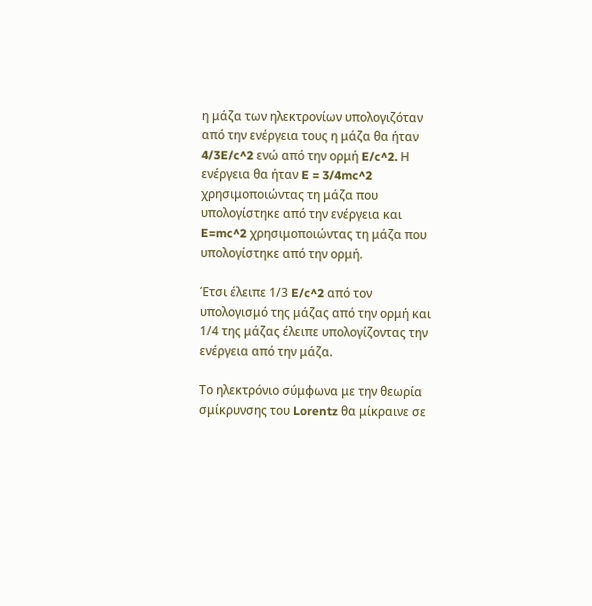η μάζα των ηλεκτρονίων υπολογιζόταν από την ενέργεια τους η μάζα θα ήταν 4/3E/c^2 ενώ από την ορμή E/c^2. Η ενέργεια θα ήταν E = 3/4mc^2 χρησιμοποιώντας τη μάζα που υπολογίστηκε από την ενέργεια και E=mc^2 χρησιμοποιώντας τη μάζα που υπολογίστηκε από την ορμή.

Έτσι έλειπε 1/3 E/c^2 από τον υπολογισμό της μάζας από την ορμή και 1/4 της μάζας έλειπε υπολογίζοντας την ενέργεια από την μάζα.

Tο ηλεκτρόνιο σύμφωνα με την θεωρία σμίκρυνσης του Lorentz θα μίκραινε σε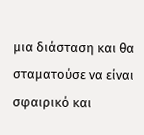μια διάσταση και θα σταματούσε να είναι σφαιρικό και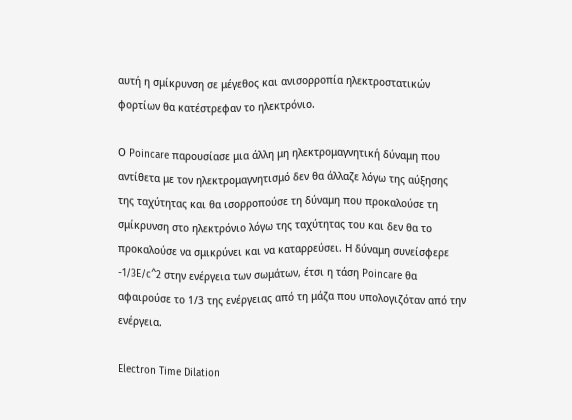αυτή η σμίκρυνση σε μέγεθος και ανισορροπία ηλεκτροστατικών φορτίων θα κατέστρεφαν το ηλεκτρόνιο.

Ο Poincare παρουσίασε μια άλλη μη ηλεκτρομαγνητική δύναμη που αντίθετα με τον ηλεκτρομαγνητισμό δεν θα άλλαζε λόγω της αύξησης της ταχύτητας και θα ισορροπούσε τη δύναμη που προκαλούσε τη σμίκρυνση στο ηλεκτρόνιο λόγω της ταχύτητας του και δεν θα το προκαλούσε να σμικρύνει και να καταρρεύσει. Η δύναμη συνείσφερε -1/3E/c^2 στην ενέργεια των σωμάτων, έτσι η τάση Poincare θα αφαιρούσε το 1/3 της ενέργειας από τη μάζα που υπολογιζόταν από την ενέργεια.

Electron Time Dilation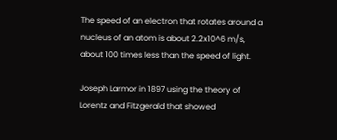The speed of an electron that rotates around a nucleus of an atom is about 2.2x10^6 m/s, about 100 times less than the speed of light.

Joseph Larmor in 1897 using the theory of Lorentz and Fitzgerald that showed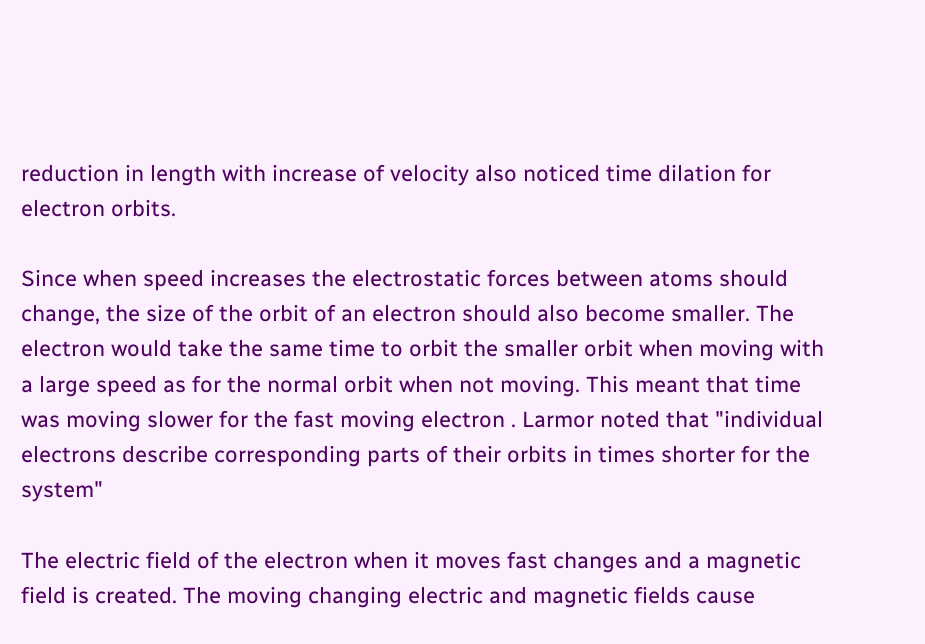reduction in length with increase of velocity also noticed time dilation for electron orbits.

Since when speed increases the electrostatic forces between atoms should change, the size of the orbit of an electron should also become smaller. The electron would take the same time to orbit the smaller orbit when moving with a large speed as for the normal orbit when not moving. This meant that time was moving slower for the fast moving electron . Larmor noted that "individual electrons describe corresponding parts of their orbits in times shorter for the system"

The electric field of the electron when it moves fast changes and a magnetic field is created. The moving changing electric and magnetic fields cause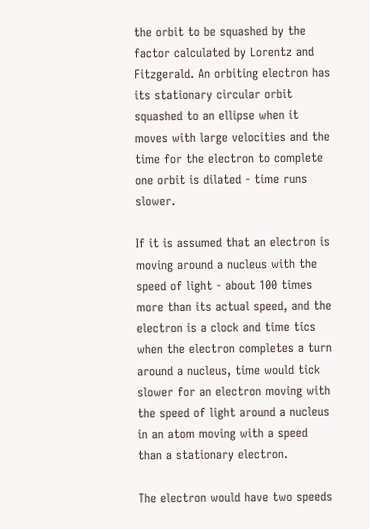the orbit to be squashed by the factor calculated by Lorentz and Fitzgerald. An orbiting electron has its stationary circular orbit squashed to an ellipse when it moves with large velocities and the time for the electron to complete one orbit is dilated - time runs slower.

If it is assumed that an electron is moving around a nucleus with the speed of light - about 100 times more than its actual speed, and the electron is a clock and time tics when the electron completes a turn around a nucleus, time would tick slower for an electron moving with the speed of light around a nucleus in an atom moving with a speed than a stationary electron.

The electron would have two speeds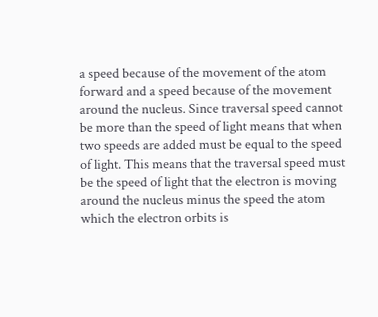a speed because of the movement of the atom forward and a speed because of the movement around the nucleus. Since traversal speed cannot be more than the speed of light means that when two speeds are added must be equal to the speed of light. This means that the traversal speed must be the speed of light that the electron is moving around the nucleus minus the speed the atom which the electron orbits is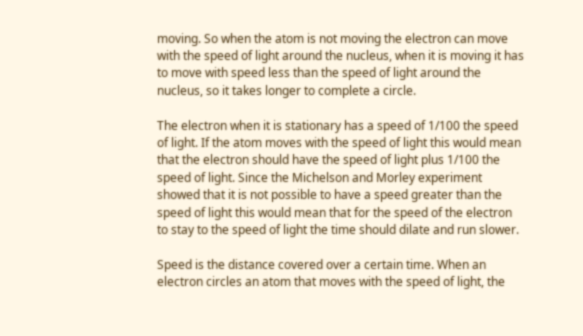moving. So when the atom is not moving the electron can move with the speed of light around the nucleus, when it is moving it has to move with speed less than the speed of light around the nucleus, so it takes longer to complete a circle.

The electron when it is stationary has a speed of 1/100 the speed of light. If the atom moves with the speed of light this would mean that the electron should have the speed of light plus 1/100 the speed of light. Since the Michelson and Morley experiment showed that it is not possible to have a speed greater than the speed of light this would mean that for the speed of the electron to stay to the speed of light the time should dilate and run slower.

Speed is the distance covered over a certain time. When an electron circles an atom that moves with the speed of light, the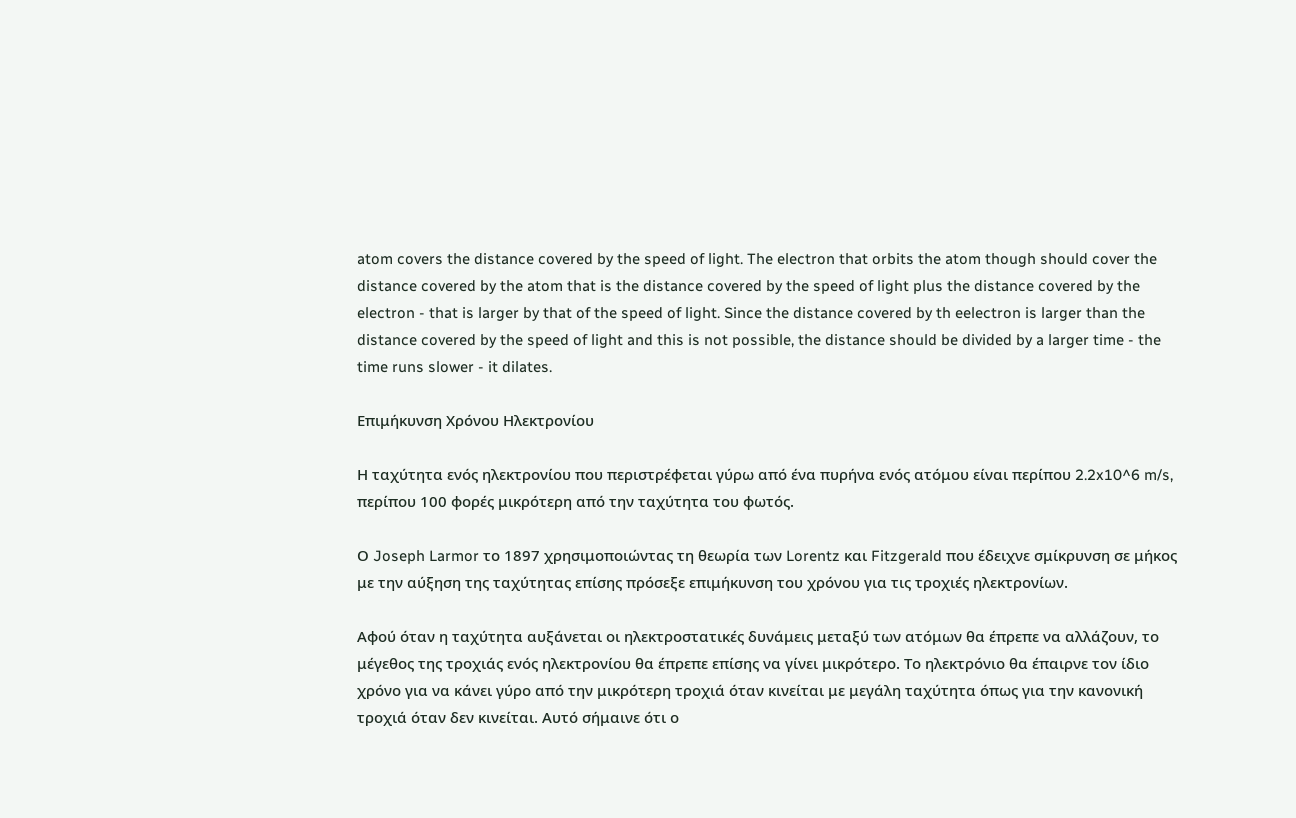atom covers the distance covered by the speed of light. The electron that orbits the atom though should cover the distance covered by the atom that is the distance covered by the speed of light plus the distance covered by the electron - that is larger by that of the speed of light. Since the distance covered by th eelectron is larger than the distance covered by the speed of light and this is not possible, the distance should be divided by a larger time - the time runs slower - it dilates.

Επιμήκυνση Χρόνου Ηλεκτρονίου

Η ταχύτητα ενός ηλεκτρονίου που περιστρέφεται γύρω από ένα πυρήνα ενός ατόμου είναι περίπου 2.2x10^6 m/s, περίπου 100 φορές μικρότερη από την ταχύτητα του φωτός.

Ο Joseph Larmor το 1897 χρησιμοποιώντας τη θεωρία των Lorentz και Fitzgerald που έδειχνε σμίκρυνση σε μήκος με την αύξηση της ταχύτητας επίσης πρόσεξε επιμήκυνση του χρόνου για τις τροχιές ηλεκτρονίων.

Αφού όταν η ταχύτητα αυξάνεται οι ηλεκτροστατικές δυνάμεις μεταξύ των ατόμων θα έπρεπε να αλλάζουν, το μέγεθος της τροχιάς ενός ηλεκτρονίου θα έπρεπε επίσης να γίνει μικρότερο. Το ηλεκτρόνιο θα έπαιρνε τον ίδιο χρόνο για να κάνει γύρο από την μικρότερη τροχιά όταν κινείται με μεγάλη ταχύτητα όπως για την κανονική τροχιά όταν δεν κινείται. Αυτό σήμαινε ότι ο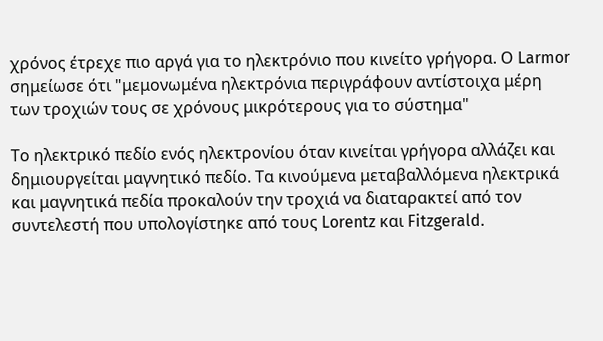χρόνος έτρεχε πιο αργά για το ηλεκτρόνιο που κινείτο γρήγορα. Ο Larmor σημείωσε ότι "μεμονωμένα ηλεκτρόνια περιγράφουν αντίστοιχα μέρη των τροχιών τους σε χρόνους μικρότερους για το σύστημα"

Το ηλεκτρικό πεδίο ενός ηλεκτρονίου όταν κινείται γρήγορα αλλάζει και δημιουργείται μαγνητικό πεδίο. Τα κινούμενα μεταβαλλόμενα ηλεκτρικά και μαγνητικά πεδία προκαλούν την τροχιά να διαταρακτεί από τον συντελεστή που υπολογίστηκε από τους Lorentz και Fitzgerald.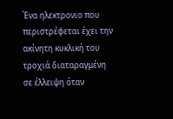Ένα ηλεκτρονιο που περιστρέφεται έχει την ακίνητη κυκλική του τροχιά διαταραγμένη σε έλλειψη όταν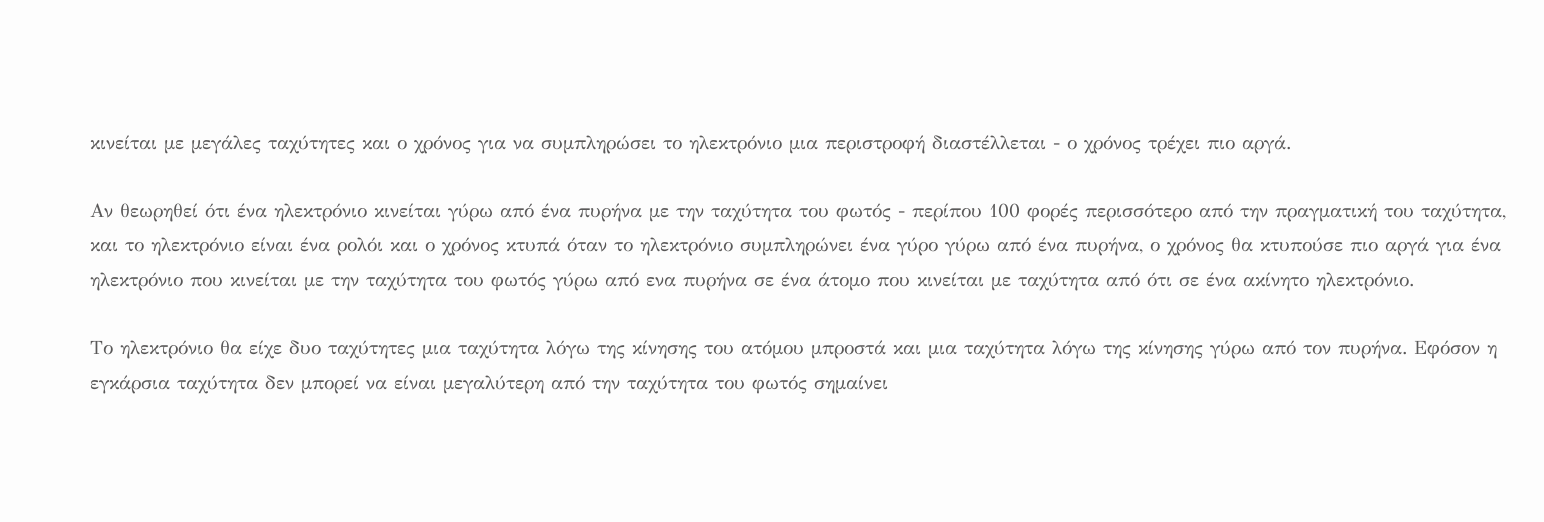κινείται με μεγάλες ταχύτητες και ο χρόνος για να συμπληρώσει το ηλεκτρόνιο μια περιστροφή διαστέλλεται - ο χρόνος τρέχει πιο αργά.

Αν θεωρηθεί ότι ένα ηλεκτρόνιο κινείται γύρω από ένα πυρήνα με την ταχύτητα του φωτός - περίπου 100 φορές περισσότερο από την πραγματική του ταχύτητα, και το ηλεκτρόνιο είναι ένα ρολόι και ο χρόνος κτυπά όταν το ηλεκτρόνιο συμπληρώνει ένα γύρο γύρω από ένα πυρήνα, ο χρόνος θα κτυπούσε πιο αργά για ένα ηλεκτρόνιο που κινείται με την ταχύτητα του φωτός γύρω από ενα πυρήνα σε ένα άτομο που κινείται με ταχύτητα από ότι σε ένα ακίνητο ηλεκτρόνιο.

Το ηλεκτρόνιο θα είχε δυο ταχύτητες μια ταχύτητα λόγω της κίνησης του ατόμου μπροστά και μια ταχύτητα λόγω της κίνησης γύρω από τον πυρήνα. Εφόσον η εγκάρσια ταχύτητα δεν μπορεί να είναι μεγαλύτερη από την ταχύτητα του φωτός σημαίνει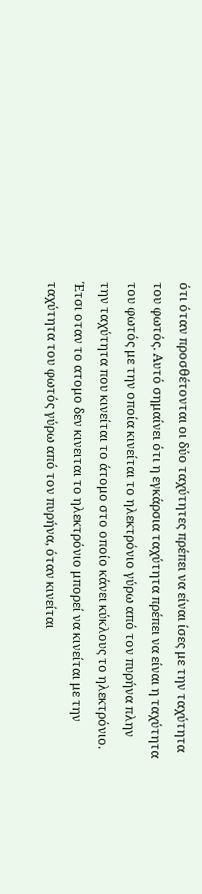ότι όταν προσθέτονται οι δύο ταχύτητες πρέπει να είναι ίσες με την ταχύτητα του φωτός. Αυτό σημαίνει ότι η εγκάρσια ταχύτητα πρέπει να είναι η ταχύτητα του φωτός με την οποία κινείται το ηλεκτρόνιο γύρω από τον πυρήνα πλην την ταχύτητα που κινείται το άτομο στο οποίο κάνει κύκλους το ηλεκτρόνιο. Έτσι οταν το ατομο δεν κινειται το ηλεκτρόνιο μπορεί να κινείται με την ταχύτητα του φωτός γύρω από τον πυρήνα, όταν κινείται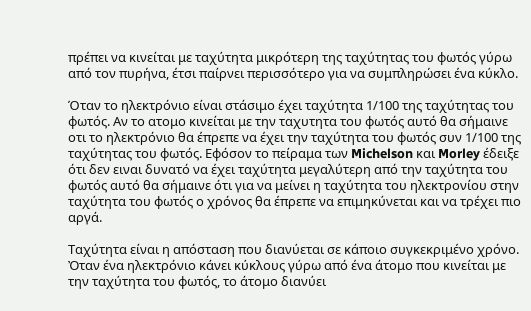πρέπει να κινείται με ταχύτητα μικρότερη της ταχύτητας του φωτός γύρω από τον πυρήνα, έτσι παίρνει περισσότερο για να συμπληρώσει ένα κύκλο.

Όταν το ηλεκτρόνιο είναι στάσιμο έχει ταχύτητα 1/100 της ταχύτητας του φωτός. Αν το ατομο κινείται με την ταχυτητα του φωτός αυτό θα σήμαινε οτι το ηλεκτρόνιο θα έπρεπε να έχει την ταχύτητα του φωτός συν 1/100 της ταχύτητας του φωτός. Εφόσον το πείραμα των Michelson και Morley έδειξε ότι δεν ειναι δυνατό να έχει ταχύτητα μεγαλύτερη από την ταχύτητα του φωτός αυτό θα σήμαινε ότι για να μείνει η ταχύτητα του ηλεκτρονίου στην ταχύτητα του φωτός ο χρόνος θα έπρεπε να επιμηκύνεται και να τρέχει πιο αργά.

Ταχύτητα είναι η απόσταση που διανύεται σε κάποιο συγκεκριμένο χρόνο. Ὀταν ένα ηλεκτρόνιο κάνει κύκλους γύρω από ένα άτομο που κινείται με την ταχύτητα του φωτός, το άτομο διανύει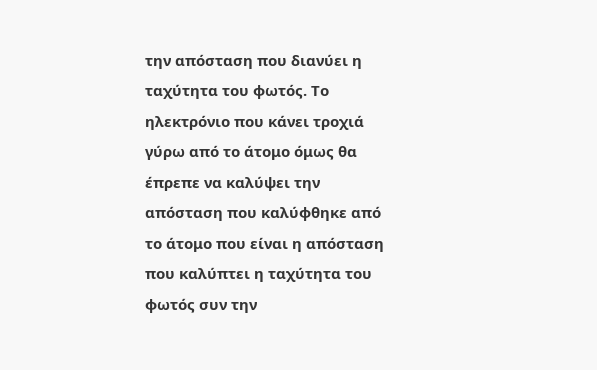την απόσταση που διανύει η ταχύτητα του φωτός. Το ηλεκτρόνιο που κάνει τροχιά γύρω από το άτομο όμως θα έπρεπε να καλύψει την απόσταση που καλύφθηκε από το άτομο που είναι η απόσταση που καλύπτει η ταχύτητα του φωτός συν την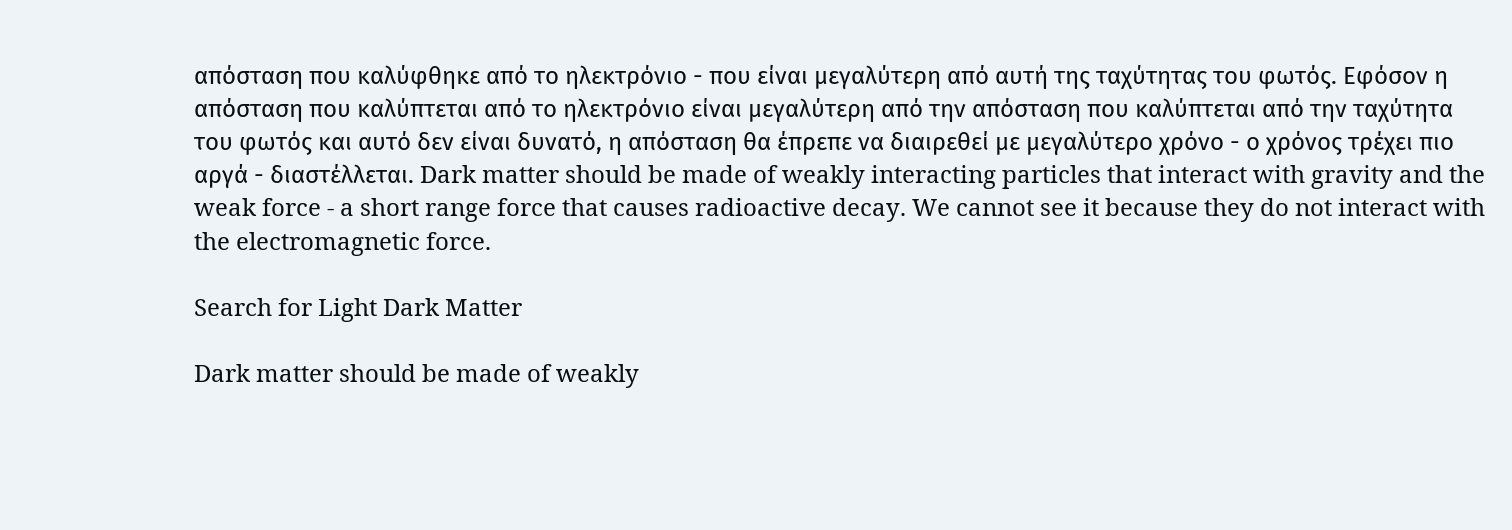απόσταση που καλύφθηκε από το ηλεκτρόνιο - που είναι μεγαλύτερη από αυτή της ταχύτητας του φωτός. Εφόσον η απόσταση που καλύπτεται από το ηλεκτρόνιο είναι μεγαλύτερη από την απόσταση που καλύπτεται από την ταχύτητα του φωτός και αυτό δεν είναι δυνατό, η απόσταση θα έπρεπε να διαιρεθεί με μεγαλύτερο χρόνο - ο χρόνος τρέχει πιο αργά - διαστέλλεται. Dark matter should be made of weakly interacting particles that interact with gravity and the weak force - a short range force that causes radioactive decay. We cannot see it because they do not interact with the electromagnetic force.

Search for Light Dark Matter

Dark matter should be made of weakly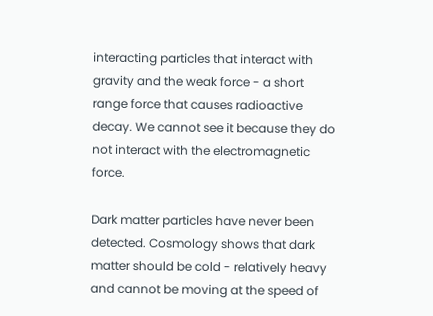interacting particles that interact with gravity and the weak force - a short range force that causes radioactive decay. We cannot see it because they do not interact with the electromagnetic force.

Dark matter particles have never been detected. Cosmology shows that dark matter should be cold - relatively heavy and cannot be moving at the speed of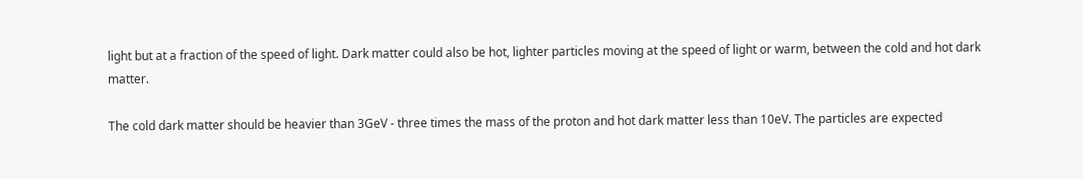light but at a fraction of the speed of light. Dark matter could also be hot, lighter particles moving at the speed of light or warm, between the cold and hot dark matter.

The cold dark matter should be heavier than 3GeV - three times the mass of the proton and hot dark matter less than 10eV. The particles are expected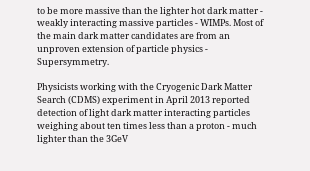to be more massive than the lighter hot dark matter - weakly interacting massive particles - WIMPs. Most of the main dark matter candidates are from an unproven extension of particle physics - Supersymmetry.

Physicists working with the Cryogenic Dark Matter Search (CDMS) experiment in April 2013 reported detection of light dark matter interacting particles weighing about ten times less than a proton - much lighter than the 3GeV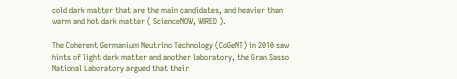cold dark matter that are the main candidates, and heavier than warm and hot dark matter ( ScienceNOW, WIRED ).

The Coherent Germanium Neutrino Technology (CoGeNT) in 2010 saw hints of light dark matter and another laboratory, the Gran Sasso National Laboratory argued that their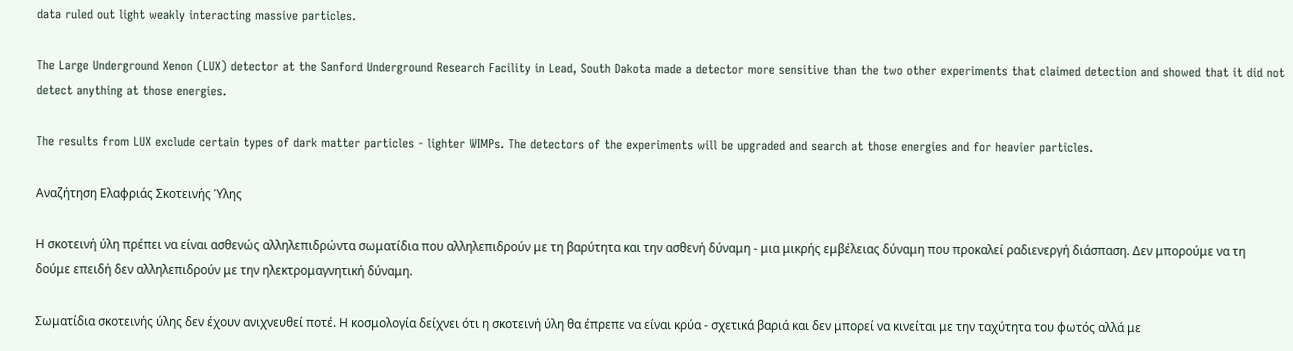data ruled out light weakly interacting massive particles.

The Large Underground Xenon (LUX) detector at the Sanford Underground Research Facility in Lead, South Dakota made a detector more sensitive than the two other experiments that claimed detection and showed that it did not detect anything at those energies.

The results from LUX exclude certain types of dark matter particles - lighter WIMPs. The detectors of the experiments will be upgraded and search at those energies and for heavier particles.

Αναζήτηση Ελαφριάς Σκοτεινής Ύλης

Η σκοτεινή ύλη πρέπει να είναι ασθενώς αλληλεπιδρώντα σωματίδια που αλληλεπιδρούν με τη βαρύτητα και την ασθενή δύναμη - μια μικρής εμβέλειας δύναμη που προκαλεί ραδιενεργή διάσπαση. Δεν μπορούμε να τη δούμε επειδή δεν αλληλεπιδρούν με την ηλεκτρομαγνητική δύναμη.

Σωματίδια σκοτεινής ύλης δεν έχουν ανιχνευθεί ποτέ. Η κοσμολογία δείχνει ότι η σκοτεινή ύλη θα έπρεπε να είναι κρύα - σχετικά βαριά και δεν μπορεί να κινείται με την ταχύτητα του φωτός αλλά με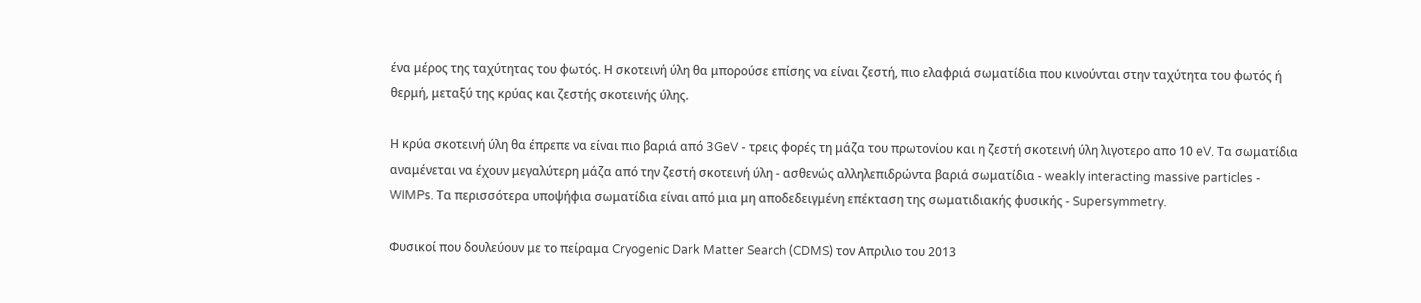ένα μέρος της ταχύτητας του φωτός. Η σκοτεινή ύλη θα μπορούσε επίσης να είναι ζεστή, πιο ελαφριά σωματίδια που κινούνται στην ταχύτητα του φωτός ή θερμή, μεταξύ της κρύας και ζεστής σκοτεινής ύλης.

Η κρύα σκοτεινή ύλη θα έπρεπε να είναι πιο βαριά από 3GeV - τρεις φορές τη μάζα του πρωτονίου και η ζεστή σκοτεινή ύλη λιγοτερο απο 10 eV. Τα σωματίδια αναμένεται να έχουν μεγαλύτερη μάζα από την ζεστή σκοτεινή ύλη - ασθενώς αλληλεπιδρώντα βαριά σωματίδια - weakly interacting massive particles - WIMPs. Τα περισσότερα υποψήφια σωματίδια είναι από μια μη αποδεδειγμένη επέκταση της σωματιδιακής φυσικής - Supersymmetry.

Φυσικοί που δουλεύουν με το πείραμα Cryogenic Dark Matter Search (CDMS) τον Απριλιο του 2013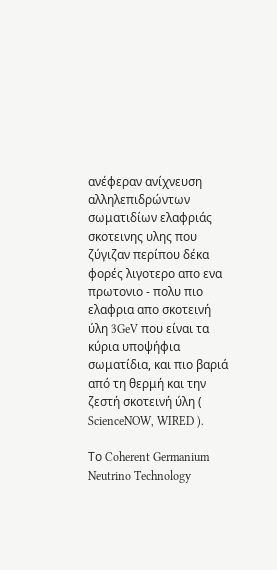ανέφεραν ανίχνευση αλληλεπιδρώντων σωματιδίων ελαφριάς σκοτεινης υλης που ζύγιζαν περίπου δέκα φορές λιγοτερο απο ενα πρωτονιο - πολυ πιο ελαφρια απο σκοτεινή ύλη 3GeV που είναι τα κύρια υποψήφια σωματίδια, και πιο βαριά από τη θερμή και την ζεστή σκοτεινή ύλη ( ScienceNOW, WIRED ).

Το Coherent Germanium Neutrino Technology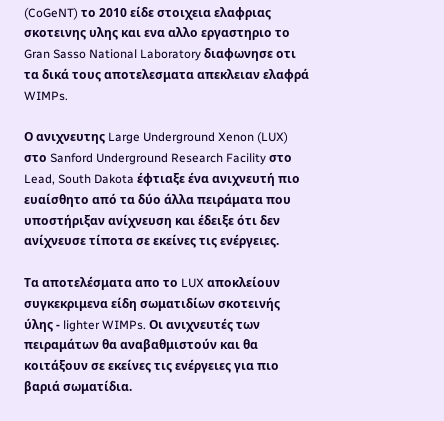(CoGeNT) το 2010 είδε στοιχεια ελαφριας σκοτεινης υλης και ενα αλλο εργαστηριο το Gran Sasso National Laboratory διαφωνησε οτι τα δικά τους αποτελεσματα απεκλειαν ελαφρά WIMPs.

Ο ανιχνευτης Large Underground Xenon (LUX) στο Sanford Underground Research Facility στο Lead, South Dakota έφτιαξε ένα ανιχνευτή πιο ευαίσθητο από τα δύο άλλα πειράματα που υποστήριξαν ανίχνευση και έδειξε ότι δεν ανίχνευσε τίποτα σε εκείνες τις ενέργειες.

Τα αποτελέσματα απο το LUX αποκλείουν συγκεκριμενα είδη σωματιδίων σκοτεινής ύλης - lighter WIMPs. Οι ανιχνευτές των πειραμάτων θα αναβαθμιστούν και θα κοιτάξουν σε εκείνες τις ενέργειες για πιο βαριά σωματίδια.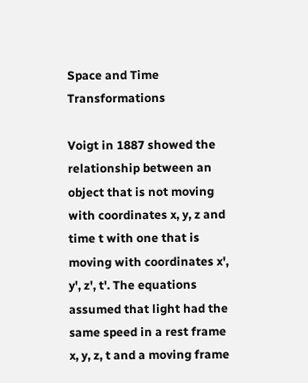Space and Time Transformations

Voigt in 1887 showed the relationship between an object that is not moving with coordinates x, y, z and time t with one that is moving with coordinates x', y', z', t'. The equations assumed that light had the same speed in a rest frame x, y, z, t and a moving frame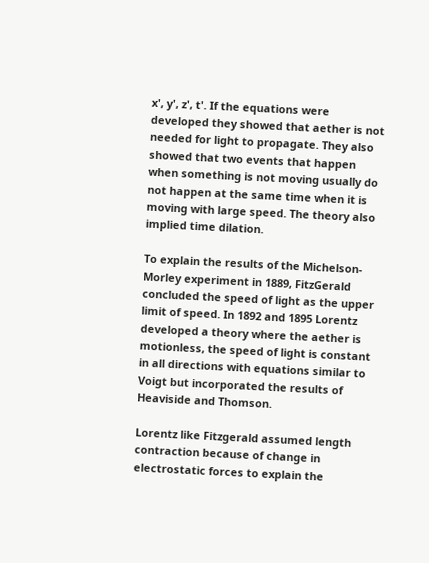x', y', z', t'. If the equations were developed they showed that aether is not needed for light to propagate. They also showed that two events that happen when something is not moving usually do not happen at the same time when it is moving with large speed. The theory also implied time dilation.

To explain the results of the Michelson-Morley experiment in 1889, FitzGerald concluded the speed of light as the upper limit of speed. In 1892 and 1895 Lorentz developed a theory where the aether is motionless, the speed of light is constant in all directions with equations similar to Voigt but incorporated the results of Heaviside and Thomson.

Lorentz like Fitzgerald assumed length contraction because of change in electrostatic forces to explain the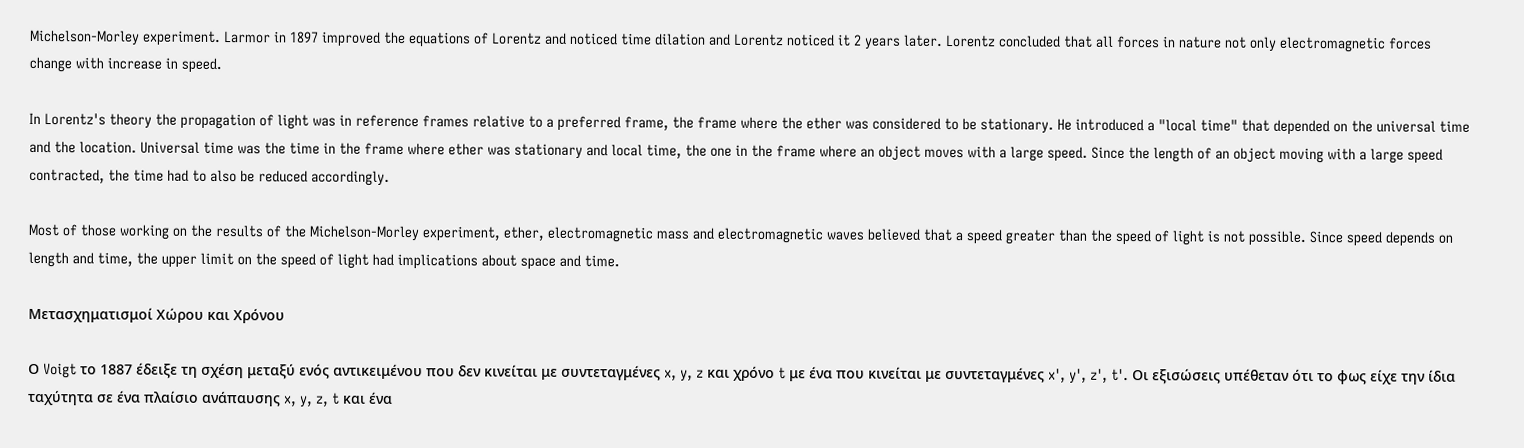Michelson-Morley experiment. Larmor in 1897 improved the equations of Lorentz and noticed time dilation and Lorentz noticed it 2 years later. Lorentz concluded that all forces in nature not only electromagnetic forces change with increase in speed.

In Lorentz's theory the propagation of light was in reference frames relative to a preferred frame, the frame where the ether was considered to be stationary. He introduced a "local time" that depended on the universal time and the location. Universal time was the time in the frame where ether was stationary and local time, the one in the frame where an object moves with a large speed. Since the length of an object moving with a large speed contracted, the time had to also be reduced accordingly.

Most of those working on the results of the Michelson-Morley experiment, ether, electromagnetic mass and electromagnetic waves believed that a speed greater than the speed of light is not possible. Since speed depends on length and time, the upper limit on the speed of light had implications about space and time.

Μετασχηματισμοί Χώρου και Χρόνου

Ο Voigt το 1887 έδειξε τη σχέση μεταξύ ενός αντικειμένου που δεν κινείται με συντεταγμένες x, y, z και χρόνο t με ένα που κινείται με συντεταγμένες x', y', z', t'. Οι εξισώσεις υπέθεταν ότι το φως είχε την ίδια ταχύτητα σε ένα πλαίσιο ανάπαυσης x, y, z, t και ένα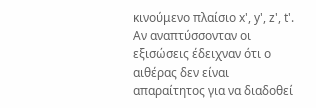κινούμενο πλαίσιο x', y', z', t'. Αν αναπτύσσονταν οι εξισώσεις έδειχναν ότι ο αιθέρας δεν είναι απαραίτητος για να διαδοθεί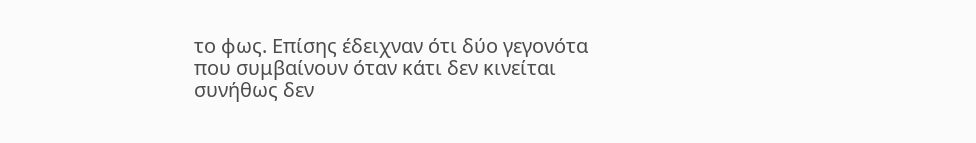το φως. Επίσης έδειχναν ότι δύο γεγονότα που συμβαίνουν όταν κάτι δεν κινείται συνήθως δεν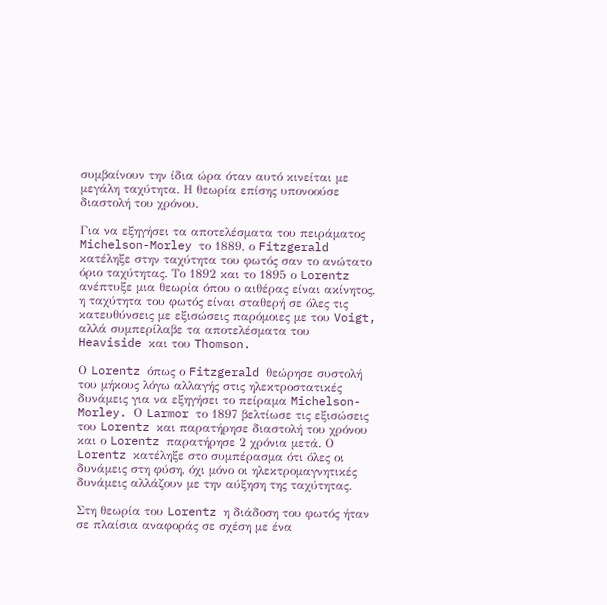συμβαίνουν την ίδια ώρα όταν αυτό κινείται με μεγάλη ταχύτητα. Η θεωρία επίσης υπονοούσε διαστολή του χρόνου.

Για να εξηγήσει τα αποτελέσματα του πειράματος Michelson-Morley το 1889, ο Fitzgerald κατέληξε στην ταχύτητα του φωτός σαν το ανώτατο όριο ταχύτητας. Το 1892 και το 1895 ο Lorentz ανέπτυξε μια θεωρία όπου ο αιθέρας είναι ακίνητος, η ταχύτητα του φωτός είναι σταθερή σε όλες τις κατευθύνσεις με εξισώσεις παρόμοιες με του Voigt, αλλά συμπερίλαβε τα αποτελέσματα του Heaviside και του Thomson.

Ο Lorentz όπως ο Fitzgerald θεώρησε συστολή του μήκους λόγω αλλαγής στις ηλεκτροστατικές δυνάμεις για να εξηγήσει το πείραμα Michelson-Morley. Ο Larmor το 1897 βελτίωσε τις εξισώσεις του Lorentz και παρατήρησε διαστολή του χρόνου και ο Lorentz παρατήρησε 2 χρόνια μετά. Ο Lorentz κατέληξε στο συμπέρασμα ότι όλες οι δυνάμεις στη φύση, όχι μόνο οι ηλεκτρομαγνητικές δυνάμεις αλλάζουν με την αύξηση της ταχύτητας.

Στη θεωρία του Lorentz η διάδοση του φωτός ήταν σε πλαίσια αναφοράς σε σχέση με ένα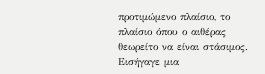προτιμώμενο πλαίσιο, το πλαίσιο όπου ο αιθέρας θεωρείτο να είναι στάσιμος. Εισήγαγε μια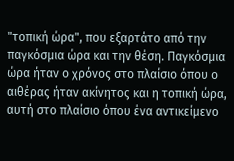"τοπική ώρα", που εξαρτάτο από την παγκόσμια ώρα και την θέση. Παγκόσμια ώρα ήταν ο χρόνος στο πλαίσιο όπου ο αιθέρας ήταν ακίνητος και η τοπική ώρα, αυτή στο πλαίσιο όπου ένα αντικείμενο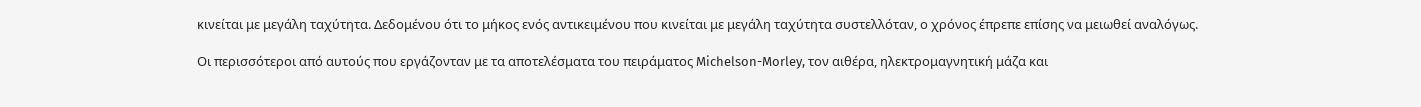κινείται με μεγάλη ταχύτητα. Δεδομένου ότι το μήκος ενός αντικειμένου που κινείται με μεγάλη ταχύτητα συστελλόταν, ο χρόνος έπρεπε επίσης να μειωθεί αναλόγως.

Οι περισσότεροι από αυτούς που εργάζονταν με τα αποτελέσματα του πειράματος Michelson-Morley, τον αιθέρα, ηλεκτρομαγνητική μάζα και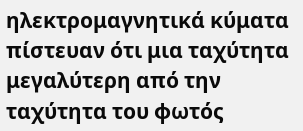ηλεκτρομαγνητικά κύματα πίστευαν ότι μια ταχύτητα μεγαλύτερη από την ταχύτητα του φωτός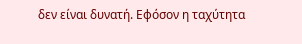δεν είναι δυνατή. Εφόσον η ταχύτητα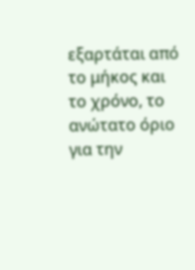εξαρτάται από το μήκος και το χρόνο, το ανώτατο όριο για την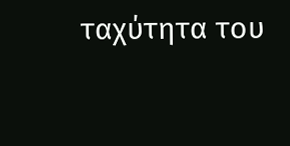ταχύτητα του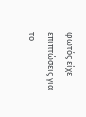φωτός είχε επιπτώσεις για το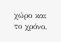χώρο και το χρόνο.